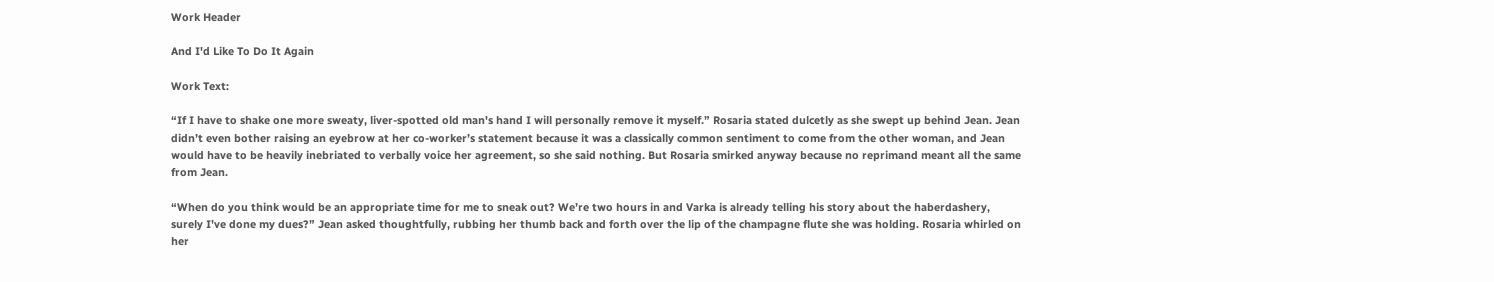Work Header

And I'd Like To Do It Again

Work Text:

“If I have to shake one more sweaty, liver-spotted old man's hand I will personally remove it myself.” Rosaria stated dulcetly as she swept up behind Jean. Jean didn’t even bother raising an eyebrow at her co-worker’s statement because it was a classically common sentiment to come from the other woman, and Jean would have to be heavily inebriated to verbally voice her agreement, so she said nothing. But Rosaria smirked anyway because no reprimand meant all the same from Jean.

“When do you think would be an appropriate time for me to sneak out? We’re two hours in and Varka is already telling his story about the haberdashery, surely I’ve done my dues?” Jean asked thoughtfully, rubbing her thumb back and forth over the lip of the champagne flute she was holding. Rosaria whirled on her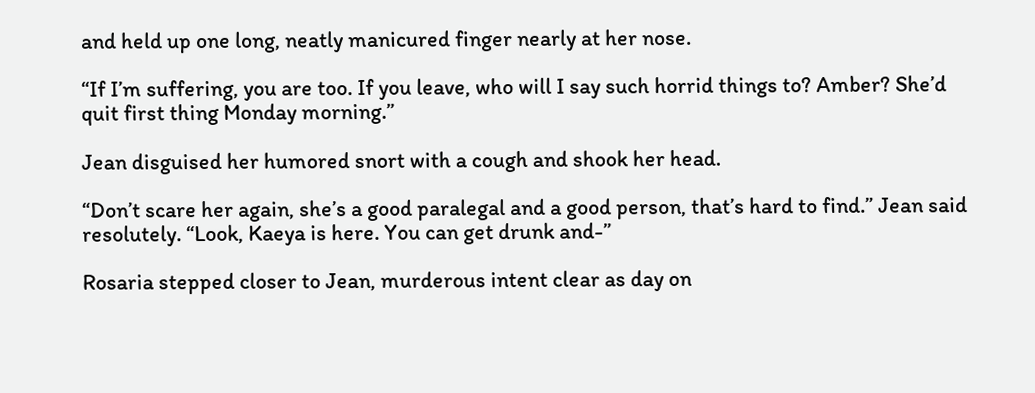and held up one long, neatly manicured finger nearly at her nose.

“If I’m suffering, you are too. If you leave, who will I say such horrid things to? Amber? She’d quit first thing Monday morning.”

Jean disguised her humored snort with a cough and shook her head.

“Don’t scare her again, she’s a good paralegal and a good person, that’s hard to find.” Jean said resolutely. “Look, Kaeya is here. You can get drunk and-”

Rosaria stepped closer to Jean, murderous intent clear as day on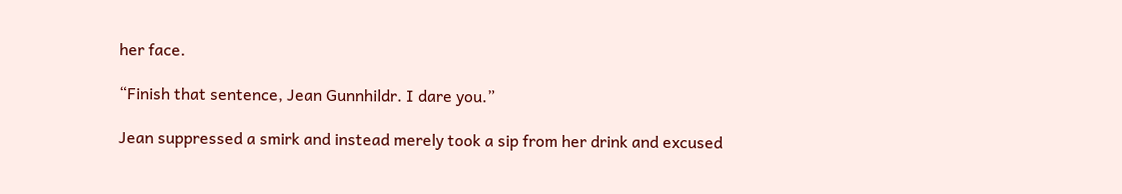her face.

“Finish that sentence, Jean Gunnhildr. I dare you.”

Jean suppressed a smirk and instead merely took a sip from her drink and excused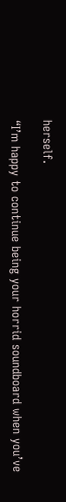herself.

“I’m happy to continue being your horrid soundboard when you’ve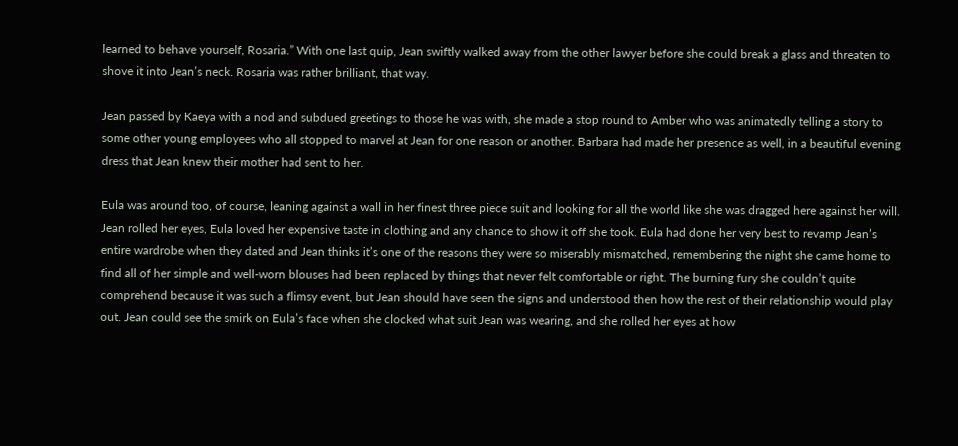learned to behave yourself, Rosaria.” With one last quip, Jean swiftly walked away from the other lawyer before she could break a glass and threaten to shove it into Jean’s neck. Rosaria was rather brilliant, that way.

Jean passed by Kaeya with a nod and subdued greetings to those he was with, she made a stop round to Amber who was animatedly telling a story to some other young employees who all stopped to marvel at Jean for one reason or another. Barbara had made her presence as well, in a beautiful evening dress that Jean knew their mother had sent to her.

Eula was around too, of course, leaning against a wall in her finest three piece suit and looking for all the world like she was dragged here against her will. Jean rolled her eyes, Eula loved her expensive taste in clothing and any chance to show it off she took. Eula had done her very best to revamp Jean’s entire wardrobe when they dated and Jean thinks it’s one of the reasons they were so miserably mismatched, remembering the night she came home to find all of her simple and well-worn blouses had been replaced by things that never felt comfortable or right. The burning fury she couldn’t quite comprehend because it was such a flimsy event, but Jean should have seen the signs and understood then how the rest of their relationship would play out. Jean could see the smirk on Eula’s face when she clocked what suit Jean was wearing, and she rolled her eyes at how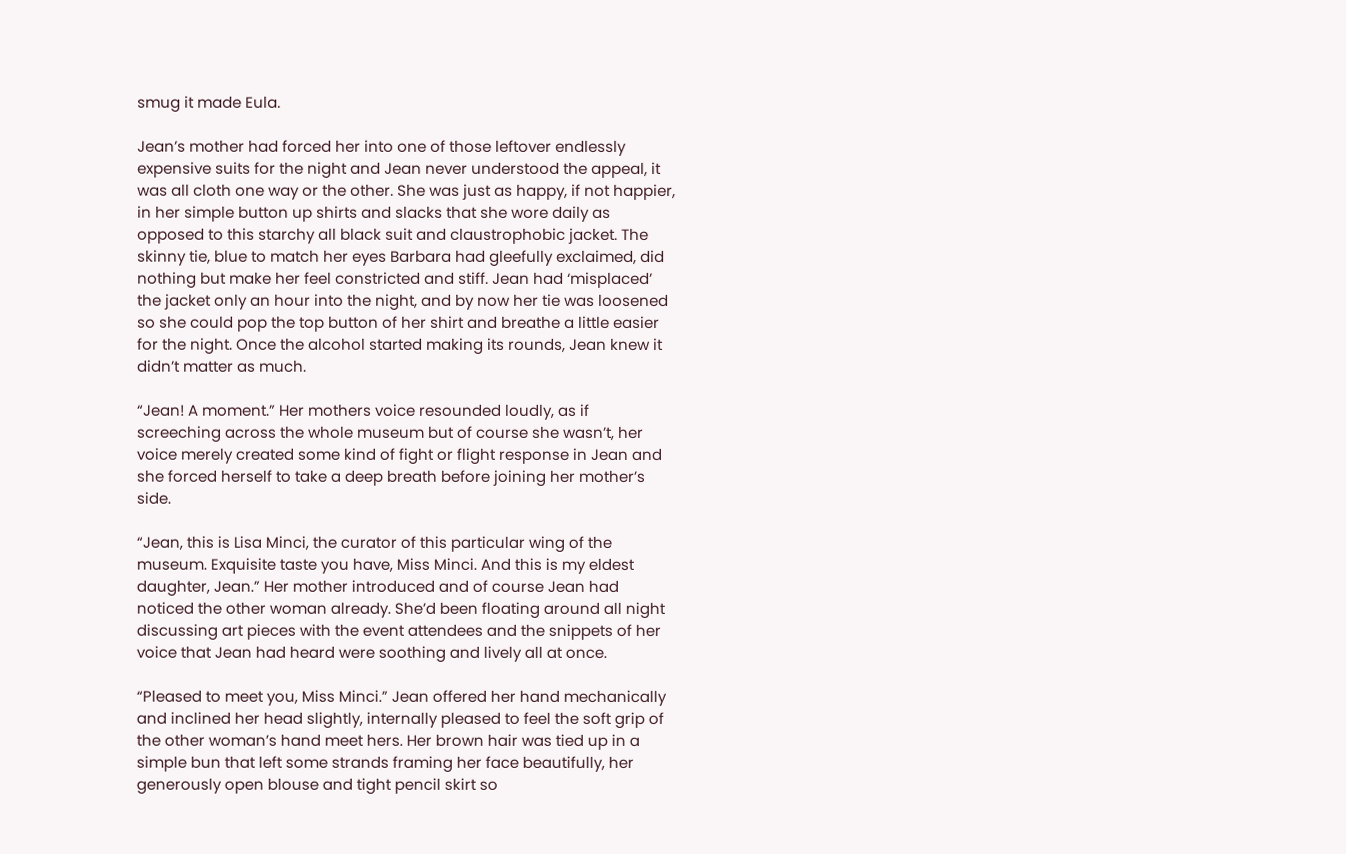smug it made Eula.

Jean’s mother had forced her into one of those leftover endlessly expensive suits for the night and Jean never understood the appeal, it was all cloth one way or the other. She was just as happy, if not happier, in her simple button up shirts and slacks that she wore daily as opposed to this starchy all black suit and claustrophobic jacket. The skinny tie, blue to match her eyes Barbara had gleefully exclaimed, did nothing but make her feel constricted and stiff. Jean had ‘misplaced’ the jacket only an hour into the night, and by now her tie was loosened so she could pop the top button of her shirt and breathe a little easier for the night. Once the alcohol started making its rounds, Jean knew it didn’t matter as much.

“Jean! A moment.” Her mothers voice resounded loudly, as if screeching across the whole museum but of course she wasn’t, her voice merely created some kind of fight or flight response in Jean and she forced herself to take a deep breath before joining her mother’s side.

“Jean, this is Lisa Minci, the curator of this particular wing of the museum. Exquisite taste you have, Miss Minci. And this is my eldest daughter, Jean.” Her mother introduced and of course Jean had noticed the other woman already. She’d been floating around all night discussing art pieces with the event attendees and the snippets of her voice that Jean had heard were soothing and lively all at once.

“Pleased to meet you, Miss Minci.” Jean offered her hand mechanically and inclined her head slightly, internally pleased to feel the soft grip of the other woman’s hand meet hers. Her brown hair was tied up in a simple bun that left some strands framing her face beautifully, her generously open blouse and tight pencil skirt so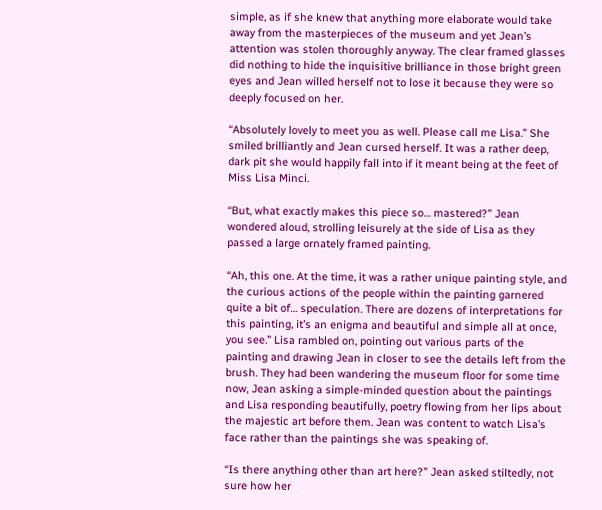simple, as if she knew that anything more elaborate would take away from the masterpieces of the museum and yet Jean’s attention was stolen thoroughly anyway. The clear framed glasses did nothing to hide the inquisitive brilliance in those bright green eyes and Jean willed herself not to lose it because they were so deeply focused on her.

“Absolutely lovely to meet you as well. Please call me Lisa.” She smiled brilliantly and Jean cursed herself. It was a rather deep, dark pit she would happily fall into if it meant being at the feet of Miss Lisa Minci.

“But, what exactly makes this piece so… mastered?” Jean wondered aloud, strolling leisurely at the side of Lisa as they passed a large ornately framed painting.

“Ah, this one. At the time, it was a rather unique painting style, and the curious actions of the people within the painting garnered quite a bit of… speculation. There are dozens of interpretations for this painting, it’s an enigma and beautiful and simple all at once, you see.” Lisa rambled on, pointing out various parts of the painting and drawing Jean in closer to see the details left from the brush. They had been wandering the museum floor for some time now, Jean asking a simple-minded question about the paintings and Lisa responding beautifully, poetry flowing from her lips about the majestic art before them. Jean was content to watch Lisa’s face rather than the paintings she was speaking of.

“Is there anything other than art here?” Jean asked stiltedly, not sure how her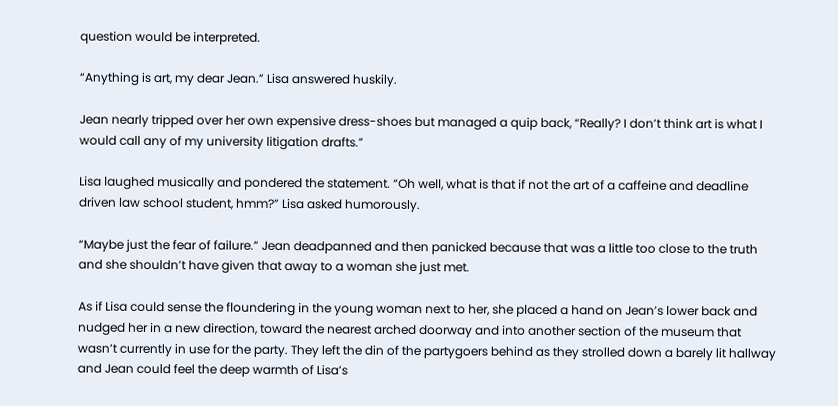question would be interpreted.

“Anything is art, my dear Jean.” Lisa answered huskily.

Jean nearly tripped over her own expensive dress-shoes but managed a quip back, “Really? I don’t think art is what I would call any of my university litigation drafts.”

Lisa laughed musically and pondered the statement. “Oh well, what is that if not the art of a caffeine and deadline driven law school student, hmm?” Lisa asked humorously.

“Maybe just the fear of failure.” Jean deadpanned and then panicked because that was a little too close to the truth and she shouldn’t have given that away to a woman she just met.

As if Lisa could sense the floundering in the young woman next to her, she placed a hand on Jean’s lower back and nudged her in a new direction, toward the nearest arched doorway and into another section of the museum that wasn’t currently in use for the party. They left the din of the partygoers behind as they strolled down a barely lit hallway and Jean could feel the deep warmth of Lisa’s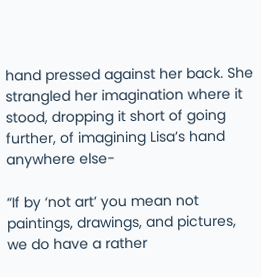hand pressed against her back. She strangled her imagination where it stood, dropping it short of going further, of imagining Lisa’s hand anywhere else-

“If by ‘not art’ you mean not paintings, drawings, and pictures, we do have a rather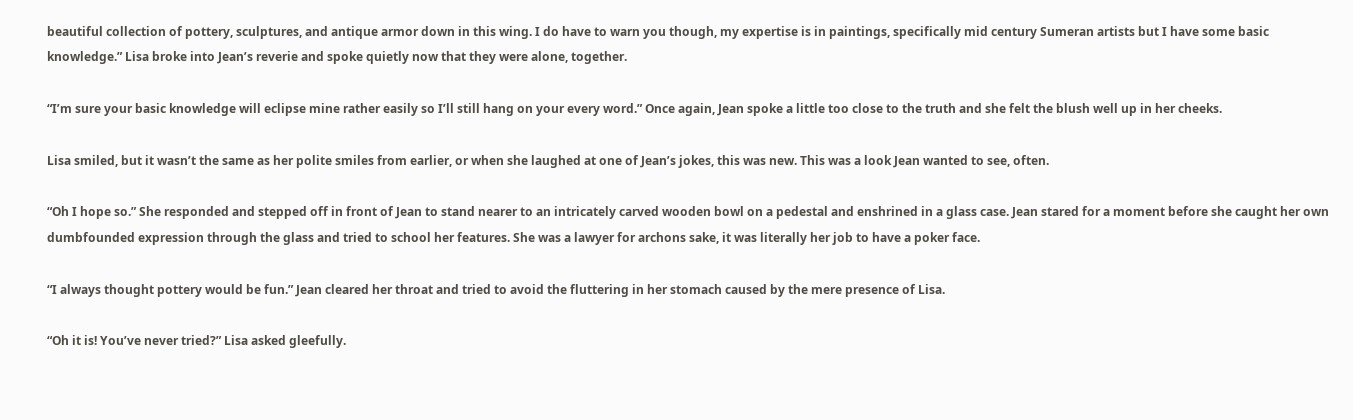beautiful collection of pottery, sculptures, and antique armor down in this wing. I do have to warn you though, my expertise is in paintings, specifically mid century Sumeran artists but I have some basic knowledge.” Lisa broke into Jean’s reverie and spoke quietly now that they were alone, together.

“I’m sure your basic knowledge will eclipse mine rather easily so I’ll still hang on your every word.” Once again, Jean spoke a little too close to the truth and she felt the blush well up in her cheeks.

Lisa smiled, but it wasn’t the same as her polite smiles from earlier, or when she laughed at one of Jean’s jokes, this was new. This was a look Jean wanted to see, often.

“Oh I hope so.” She responded and stepped off in front of Jean to stand nearer to an intricately carved wooden bowl on a pedestal and enshrined in a glass case. Jean stared for a moment before she caught her own dumbfounded expression through the glass and tried to school her features. She was a lawyer for archons sake, it was literally her job to have a poker face.

“I always thought pottery would be fun.” Jean cleared her throat and tried to avoid the fluttering in her stomach caused by the mere presence of Lisa.

“Oh it is! You’ve never tried?” Lisa asked gleefully.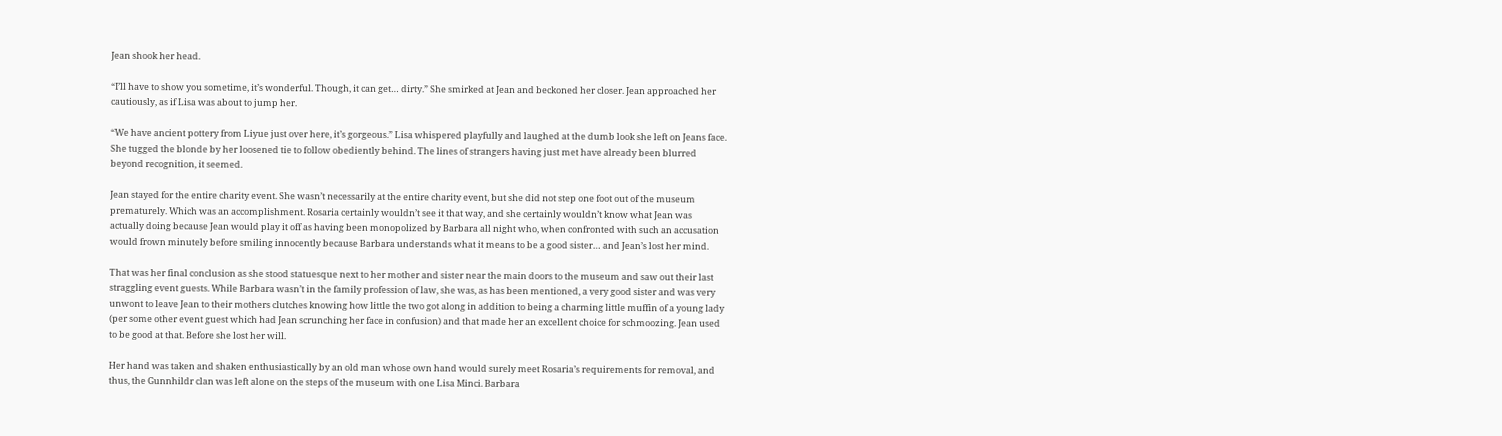Jean shook her head.

“I’ll have to show you sometime, it’s wonderful. Though, it can get… dirty.” She smirked at Jean and beckoned her closer. Jean approached her cautiously, as if Lisa was about to jump her.

“We have ancient pottery from Liyue just over here, it’s gorgeous.” Lisa whispered playfully and laughed at the dumb look she left on Jeans face. She tugged the blonde by her loosened tie to follow obediently behind. The lines of strangers having just met have already been blurred beyond recognition, it seemed.

Jean stayed for the entire charity event. She wasn’t necessarily at the entire charity event, but she did not step one foot out of the museum prematurely. Which was an accomplishment. Rosaria certainly wouldn’t see it that way, and she certainly wouldn’t know what Jean was actually doing because Jean would play it off as having been monopolized by Barbara all night who, when confronted with such an accusation would frown minutely before smiling innocently because Barbara understands what it means to be a good sister… and Jean’s lost her mind.

That was her final conclusion as she stood statuesque next to her mother and sister near the main doors to the museum and saw out their last straggling event guests. While Barbara wasn’t in the family profession of law, she was, as has been mentioned, a very good sister and was very unwont to leave Jean to their mothers clutches knowing how little the two got along in addition to being a charming little muffin of a young lady (per some other event guest which had Jean scrunching her face in confusion) and that made her an excellent choice for schmoozing. Jean used to be good at that. Before she lost her will.

Her hand was taken and shaken enthusiastically by an old man whose own hand would surely meet Rosaria’s requirements for removal, and thus, the Gunnhildr clan was left alone on the steps of the museum with one Lisa Minci. Barbara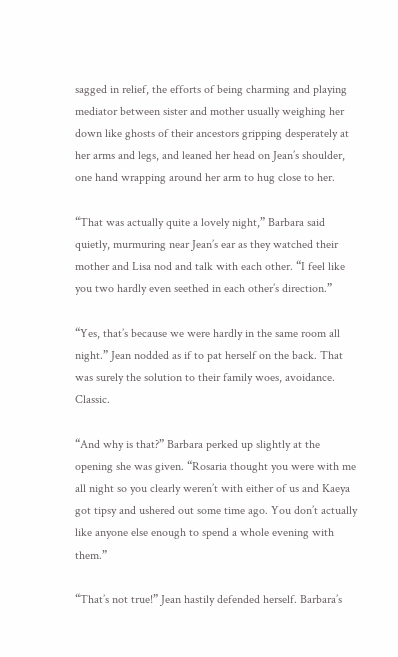sagged in relief, the efforts of being charming and playing mediator between sister and mother usually weighing her down like ghosts of their ancestors gripping desperately at her arms and legs, and leaned her head on Jean’s shoulder, one hand wrapping around her arm to hug close to her.

“That was actually quite a lovely night,” Barbara said quietly, murmuring near Jean’s ear as they watched their mother and Lisa nod and talk with each other. “I feel like you two hardly even seethed in each other’s direction.”

“Yes, that’s because we were hardly in the same room all night.” Jean nodded as if to pat herself on the back. That was surely the solution to their family woes, avoidance. Classic.

“And why is that?” Barbara perked up slightly at the opening she was given. “Rosaria thought you were with me all night so you clearly weren’t with either of us and Kaeya got tipsy and ushered out some time ago. You don’t actually like anyone else enough to spend a whole evening with them.”

“That’s not true!” Jean hastily defended herself. Barbara’s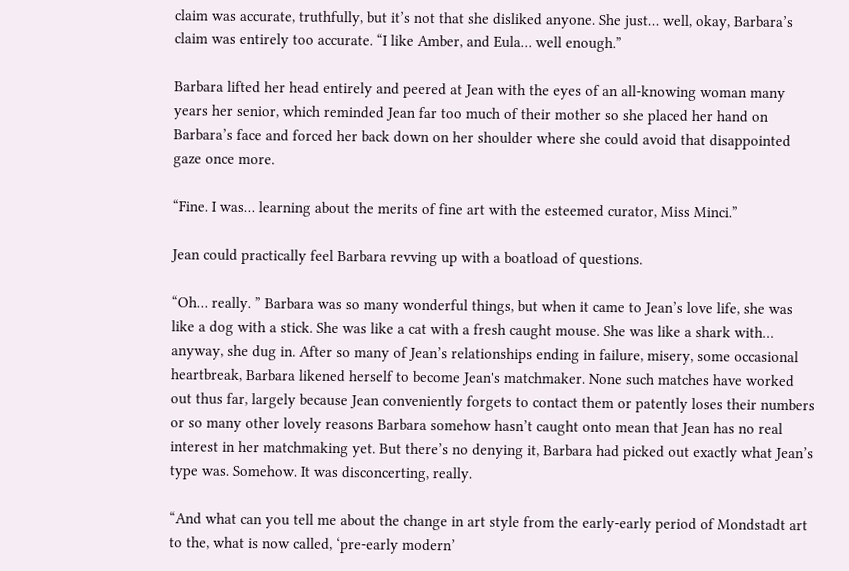claim was accurate, truthfully, but it’s not that she disliked anyone. She just… well, okay, Barbara’s claim was entirely too accurate. “I like Amber, and Eula… well enough.”

Barbara lifted her head entirely and peered at Jean with the eyes of an all-knowing woman many years her senior, which reminded Jean far too much of their mother so she placed her hand on Barbara’s face and forced her back down on her shoulder where she could avoid that disappointed gaze once more.

“Fine. I was… learning about the merits of fine art with the esteemed curator, Miss Minci.”

Jean could practically feel Barbara revving up with a boatload of questions.

“Oh… really. ” Barbara was so many wonderful things, but when it came to Jean’s love life, she was like a dog with a stick. She was like a cat with a fresh caught mouse. She was like a shark with… anyway, she dug in. After so many of Jean’s relationships ending in failure, misery, some occasional heartbreak, Barbara likened herself to become Jean's matchmaker. None such matches have worked out thus far, largely because Jean conveniently forgets to contact them or patently loses their numbers or so many other lovely reasons Barbara somehow hasn’t caught onto mean that Jean has no real interest in her matchmaking yet. But there’s no denying it, Barbara had picked out exactly what Jean’s type was. Somehow. It was disconcerting, really.

“And what can you tell me about the change in art style from the early-early period of Mondstadt art to the, what is now called, ‘pre-early modern’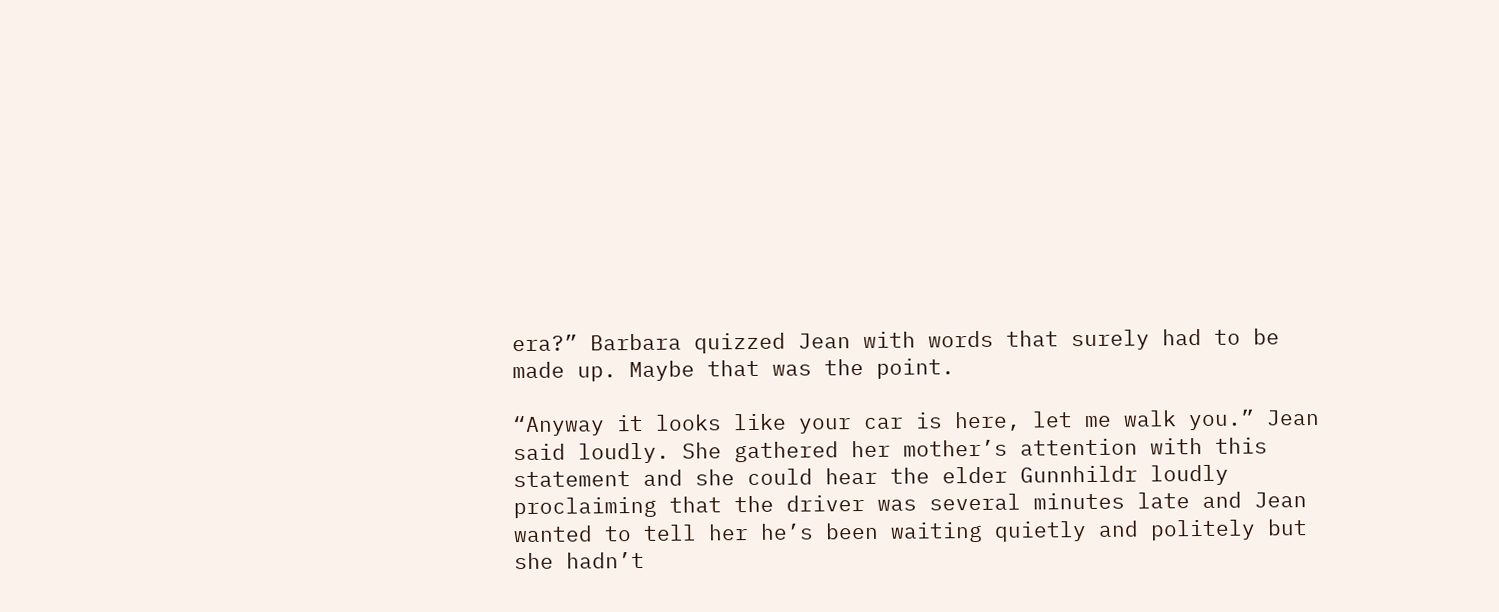era?” Barbara quizzed Jean with words that surely had to be made up. Maybe that was the point.

“Anyway it looks like your car is here, let me walk you.” Jean said loudly. She gathered her mother’s attention with this statement and she could hear the elder Gunnhildr loudly proclaiming that the driver was several minutes late and Jean wanted to tell her he’s been waiting quietly and politely but she hadn’t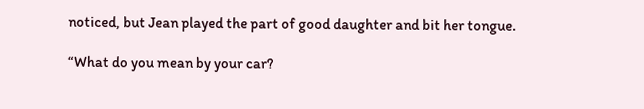noticed, but Jean played the part of good daughter and bit her tongue.

“What do you mean by your car?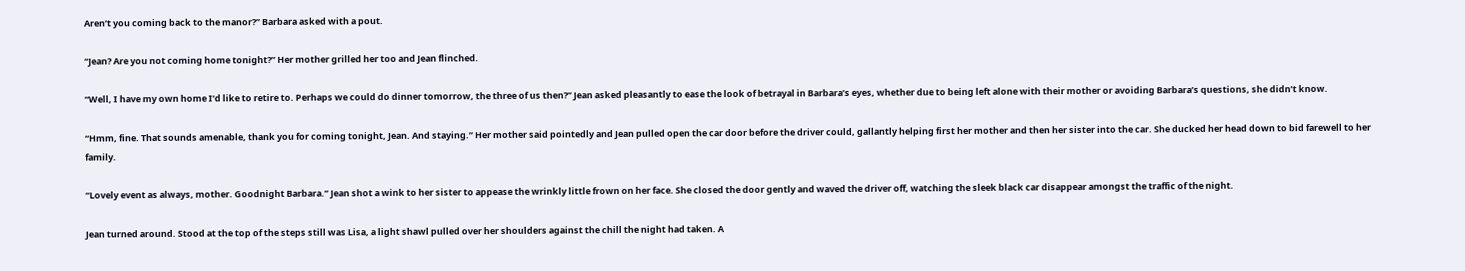Aren’t you coming back to the manor?” Barbara asked with a pout.

“Jean? Are you not coming home tonight?” Her mother grilled her too and Jean flinched.

“Well, I have my own home I’d like to retire to. Perhaps we could do dinner tomorrow, the three of us then?” Jean asked pleasantly to ease the look of betrayal in Barbara’s eyes, whether due to being left alone with their mother or avoiding Barbara’s questions, she didn’t know.

“Hmm, fine. That sounds amenable, thank you for coming tonight, Jean. And staying.” Her mother said pointedly and Jean pulled open the car door before the driver could, gallantly helping first her mother and then her sister into the car. She ducked her head down to bid farewell to her family.

“Lovely event as always, mother. Goodnight Barbara.” Jean shot a wink to her sister to appease the wrinkly little frown on her face. She closed the door gently and waved the driver off, watching the sleek black car disappear amongst the traffic of the night.

Jean turned around. Stood at the top of the steps still was Lisa, a light shawl pulled over her shoulders against the chill the night had taken. A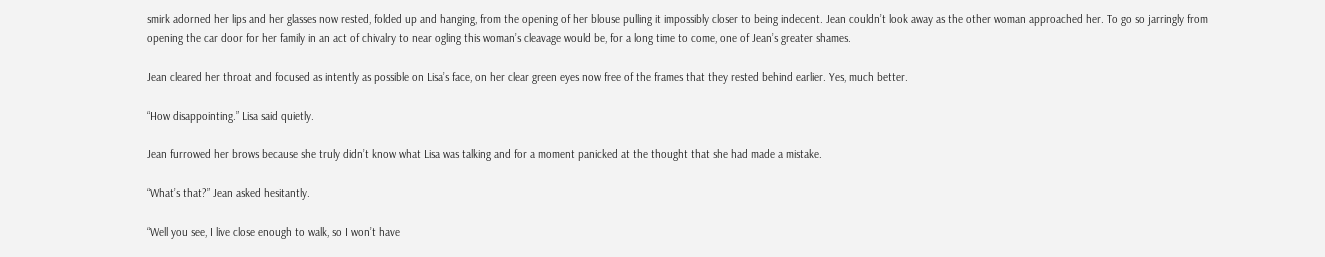smirk adorned her lips and her glasses now rested, folded up and hanging, from the opening of her blouse pulling it impossibly closer to being indecent. Jean couldn’t look away as the other woman approached her. To go so jarringly from opening the car door for her family in an act of chivalry to near ogling this woman’s cleavage would be, for a long time to come, one of Jean’s greater shames.

Jean cleared her throat and focused as intently as possible on Lisa’s face, on her clear green eyes now free of the frames that they rested behind earlier. Yes, much better.

“How disappointing.” Lisa said quietly.

Jean furrowed her brows because she truly didn’t know what Lisa was talking and for a moment panicked at the thought that she had made a mistake.

“What’s that?” Jean asked hesitantly.

“Well you see, I live close enough to walk, so I won’t have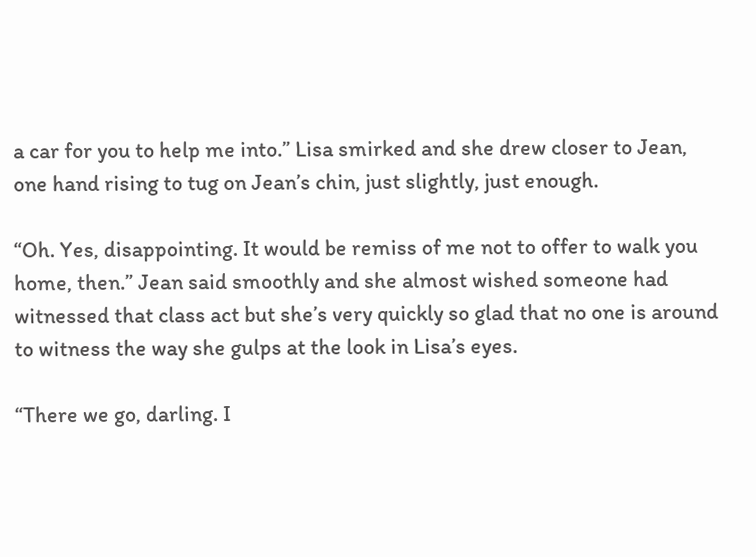a car for you to help me into.” Lisa smirked and she drew closer to Jean, one hand rising to tug on Jean’s chin, just slightly, just enough.

“Oh. Yes, disappointing. It would be remiss of me not to offer to walk you home, then.” Jean said smoothly and she almost wished someone had witnessed that class act but she’s very quickly so glad that no one is around to witness the way she gulps at the look in Lisa’s eyes.

“There we go, darling. I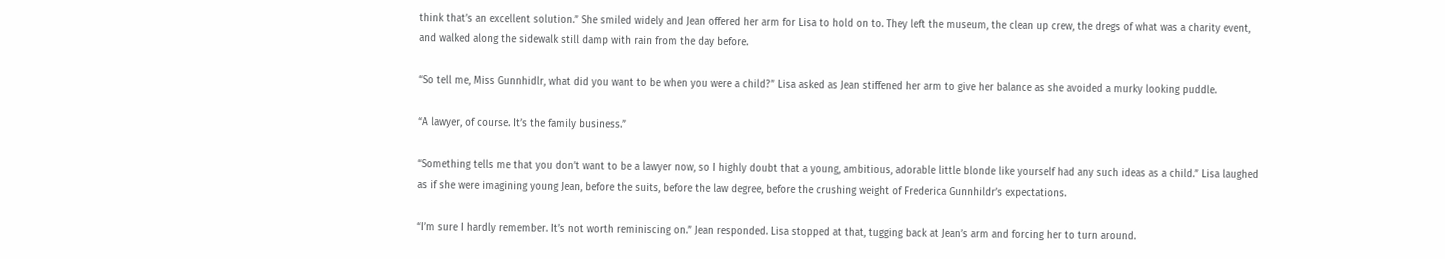think that’s an excellent solution.” She smiled widely and Jean offered her arm for Lisa to hold on to. They left the museum, the clean up crew, the dregs of what was a charity event, and walked along the sidewalk still damp with rain from the day before.

“So tell me, Miss Gunnhidlr, what did you want to be when you were a child?” Lisa asked as Jean stiffened her arm to give her balance as she avoided a murky looking puddle.

“A lawyer, of course. It’s the family business.”

“Something tells me that you don’t want to be a lawyer now, so I highly doubt that a young, ambitious, adorable little blonde like yourself had any such ideas as a child.” Lisa laughed as if she were imagining young Jean, before the suits, before the law degree, before the crushing weight of Frederica Gunnhildr’s expectations.

“I’m sure I hardly remember. It’s not worth reminiscing on.” Jean responded. Lisa stopped at that, tugging back at Jean’s arm and forcing her to turn around.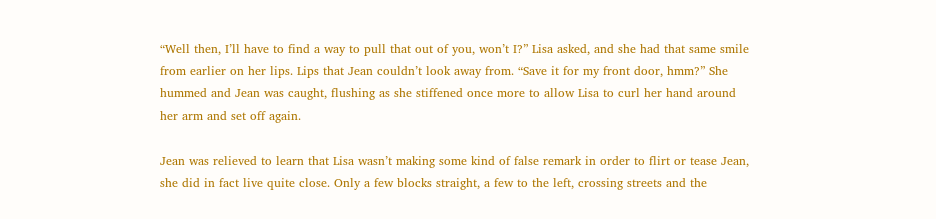“Well then, I’ll have to find a way to pull that out of you, won’t I?” Lisa asked, and she had that same smile from earlier on her lips. Lips that Jean couldn’t look away from. “Save it for my front door, hmm?” She hummed and Jean was caught, flushing as she stiffened once more to allow Lisa to curl her hand around her arm and set off again.

Jean was relieved to learn that Lisa wasn’t making some kind of false remark in order to flirt or tease Jean, she did in fact live quite close. Only a few blocks straight, a few to the left, crossing streets and the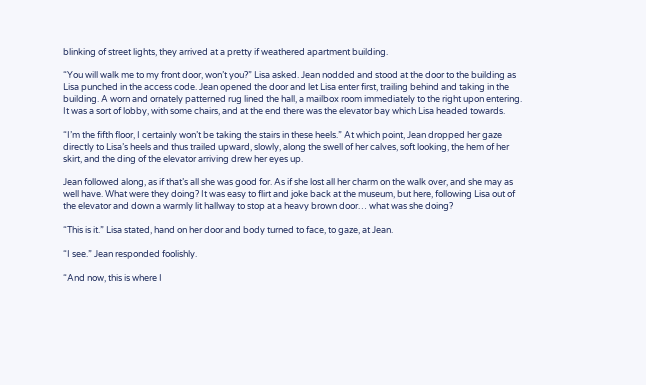blinking of street lights, they arrived at a pretty if weathered apartment building.

“You will walk me to my front door, won’t you?” Lisa asked. Jean nodded and stood at the door to the building as Lisa punched in the access code. Jean opened the door and let Lisa enter first, trailing behind and taking in the building. A worn and ornately patterned rug lined the hall, a mailbox room immediately to the right upon entering. It was a sort of lobby, with some chairs, and at the end there was the elevator bay which Lisa headed towards.

“I’m the fifth floor, I certainly won’t be taking the stairs in these heels.” At which point, Jean dropped her gaze directly to Lisa’s heels and thus trailed upward, slowly, along the swell of her calves, soft looking, the hem of her skirt, and the ding of the elevator arriving drew her eyes up.

Jean followed along, as if that’s all she was good for. As if she lost all her charm on the walk over, and she may as well have. What were they doing? It was easy to flirt and joke back at the museum, but here, following Lisa out of the elevator and down a warmly lit hallway to stop at a heavy brown door… what was she doing?

“This is it.” Lisa stated, hand on her door and body turned to face, to gaze, at Jean.

“I see.” Jean responded foolishly.

“And now, this is where I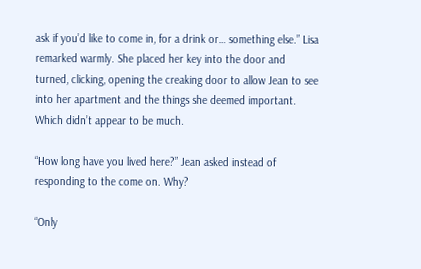ask if you’d like to come in, for a drink or… something else.” Lisa remarked warmly. She placed her key into the door and turned, clicking, opening the creaking door to allow Jean to see into her apartment and the things she deemed important. Which didn’t appear to be much.

“How long have you lived here?” Jean asked instead of responding to the come on. Why?

“Only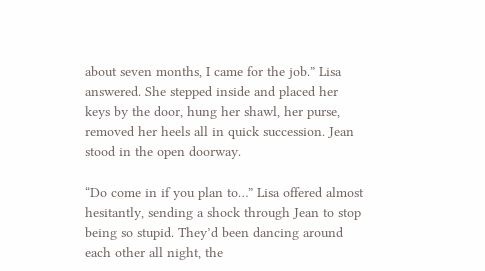about seven months, I came for the job.” Lisa answered. She stepped inside and placed her keys by the door, hung her shawl, her purse, removed her heels all in quick succession. Jean stood in the open doorway.

“Do come in if you plan to…” Lisa offered almost hesitantly, sending a shock through Jean to stop being so stupid. They’d been dancing around each other all night, the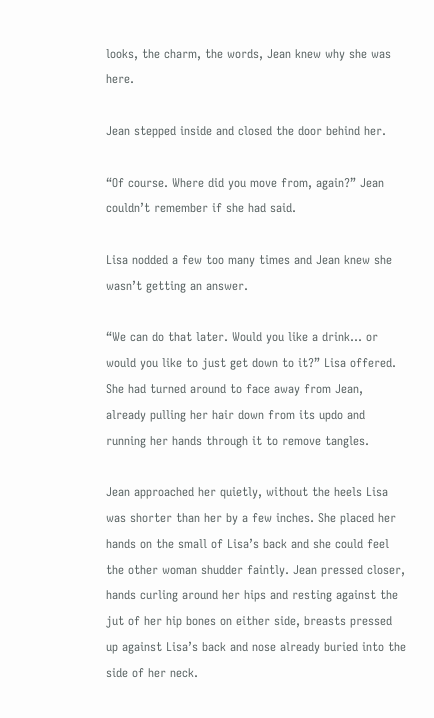looks, the charm, the words, Jean knew why she was here.

Jean stepped inside and closed the door behind her.

“Of course. Where did you move from, again?” Jean couldn’t remember if she had said.

Lisa nodded a few too many times and Jean knew she wasn’t getting an answer.

“We can do that later. Would you like a drink… or would you like to just get down to it?” Lisa offered. She had turned around to face away from Jean, already pulling her hair down from its updo and running her hands through it to remove tangles.

Jean approached her quietly, without the heels Lisa was shorter than her by a few inches. She placed her hands on the small of Lisa’s back and she could feel the other woman shudder faintly. Jean pressed closer, hands curling around her hips and resting against the jut of her hip bones on either side, breasts pressed up against Lisa’s back and nose already buried into the side of her neck.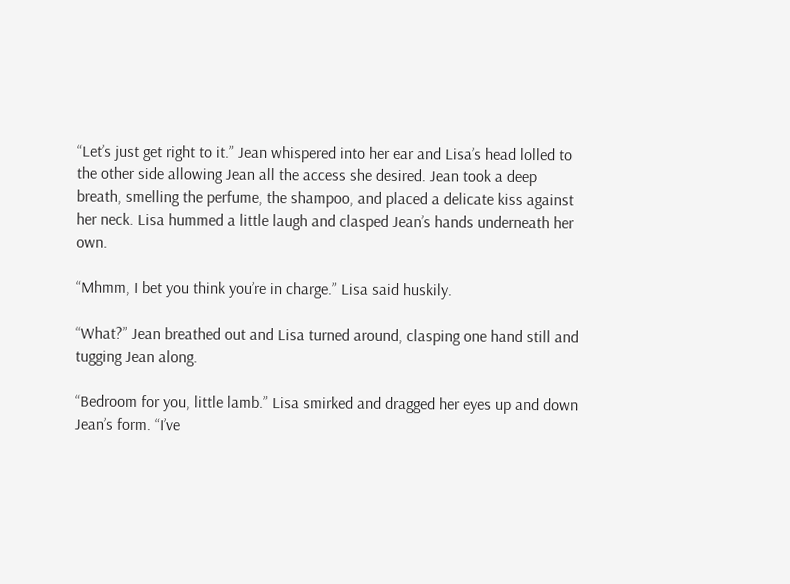“Let’s just get right to it.” Jean whispered into her ear and Lisa’s head lolled to the other side allowing Jean all the access she desired. Jean took a deep breath, smelling the perfume, the shampoo, and placed a delicate kiss against her neck. Lisa hummed a little laugh and clasped Jean’s hands underneath her own.

“Mhmm, I bet you think you’re in charge.” Lisa said huskily.

“What?” Jean breathed out and Lisa turned around, clasping one hand still and tugging Jean along.

“Bedroom for you, little lamb.” Lisa smirked and dragged her eyes up and down Jean’s form. “I’ve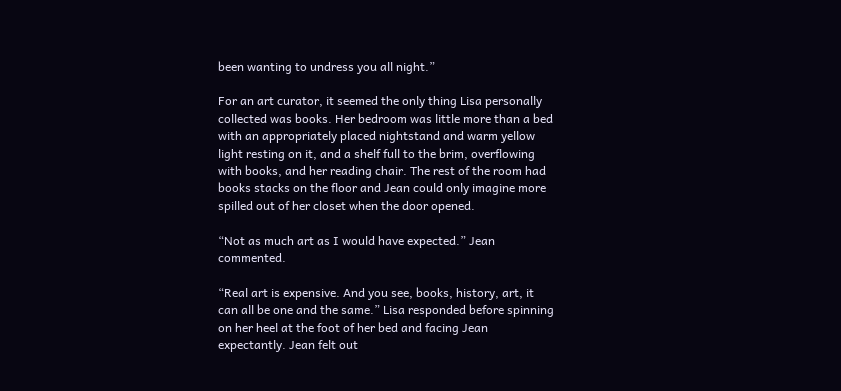been wanting to undress you all night.”

For an art curator, it seemed the only thing Lisa personally collected was books. Her bedroom was little more than a bed with an appropriately placed nightstand and warm yellow light resting on it, and a shelf full to the brim, overflowing with books, and her reading chair. The rest of the room had books stacks on the floor and Jean could only imagine more spilled out of her closet when the door opened.

“Not as much art as I would have expected.” Jean commented.

“Real art is expensive. And you see, books, history, art, it can all be one and the same.” Lisa responded before spinning on her heel at the foot of her bed and facing Jean expectantly. Jean felt out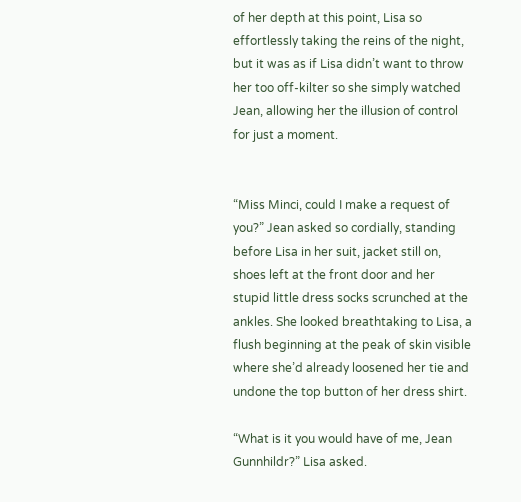of her depth at this point, Lisa so effortlessly taking the reins of the night, but it was as if Lisa didn’t want to throw her too off-kilter so she simply watched Jean, allowing her the illusion of control for just a moment.


“Miss Minci, could I make a request of you?” Jean asked so cordially, standing before Lisa in her suit, jacket still on, shoes left at the front door and her stupid little dress socks scrunched at the ankles. She looked breathtaking to Lisa, a flush beginning at the peak of skin visible where she’d already loosened her tie and undone the top button of her dress shirt.

“What is it you would have of me, Jean Gunnhildr?” Lisa asked.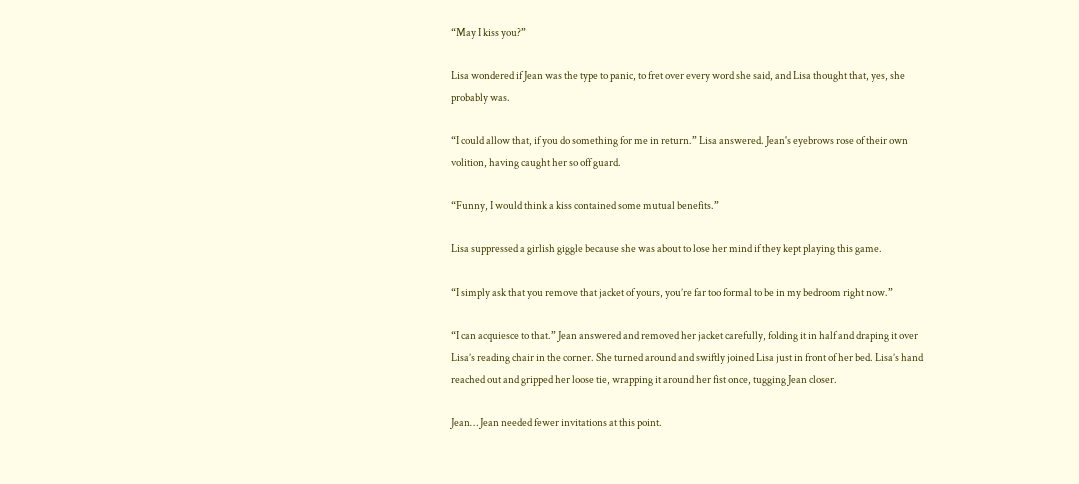“May I kiss you?”

Lisa wondered if Jean was the type to panic, to fret over every word she said, and Lisa thought that, yes, she probably was.

“I could allow that, if you do something for me in return.” Lisa answered. Jean's eyebrows rose of their own volition, having caught her so off guard.

“Funny, I would think a kiss contained some mutual benefits.”

Lisa suppressed a girlish giggle because she was about to lose her mind if they kept playing this game.

“I simply ask that you remove that jacket of yours, you’re far too formal to be in my bedroom right now.”

“I can acquiesce to that.” Jean answered and removed her jacket carefully, folding it in half and draping it over Lisa’s reading chair in the corner. She turned around and swiftly joined Lisa just in front of her bed. Lisa’s hand reached out and gripped her loose tie, wrapping it around her fist once, tugging Jean closer.

Jean… Jean needed fewer invitations at this point.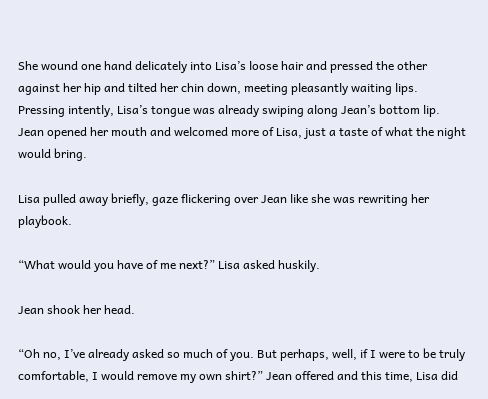She wound one hand delicately into Lisa’s loose hair and pressed the other against her hip and tilted her chin down, meeting pleasantly waiting lips. Pressing intently, Lisa’s tongue was already swiping along Jean’s bottom lip. Jean opened her mouth and welcomed more of Lisa, just a taste of what the night would bring.

Lisa pulled away briefly, gaze flickering over Jean like she was rewriting her playbook.

“What would you have of me next?” Lisa asked huskily.

Jean shook her head.

“Oh no, I’ve already asked so much of you. But perhaps, well, if I were to be truly comfortable, I would remove my own shirt?” Jean offered and this time, Lisa did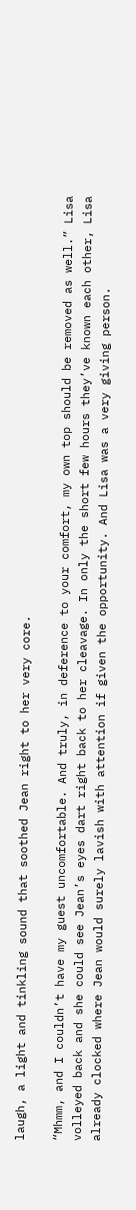laugh, a light and tinkling sound that soothed Jean right to her very core.

“Mhmm, and I couldn’t have my guest uncomfortable. And truly, in deference to your comfort, my own top should be removed as well.” Lisa volleyed back and she could see Jean’s eyes dart right back to her cleavage. In only the short few hours they’ve known each other, Lisa already clocked where Jean would surely lavish with attention if given the opportunity. And Lisa was a very giving person.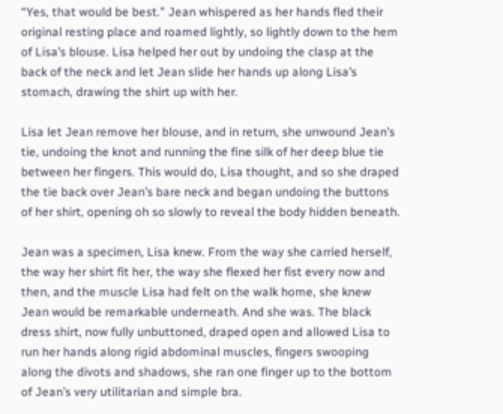“Yes, that would be best.” Jean whispered as her hands fled their original resting place and roamed lightly, so lightly down to the hem of Lisa’s blouse. Lisa helped her out by undoing the clasp at the back of the neck and let Jean slide her hands up along Lisa’s stomach, drawing the shirt up with her.

Lisa let Jean remove her blouse, and in return, she unwound Jean’s tie, undoing the knot and running the fine silk of her deep blue tie between her fingers. This would do, Lisa thought, and so she draped the tie back over Jean’s bare neck and began undoing the buttons of her shirt, opening oh so slowly to reveal the body hidden beneath.

Jean was a specimen, Lisa knew. From the way she carried herself, the way her shirt fit her, the way she flexed her fist every now and then, and the muscle Lisa had felt on the walk home, she knew Jean would be remarkable underneath. And she was. The black dress shirt, now fully unbuttoned, draped open and allowed Lisa to run her hands along rigid abdominal muscles, fingers swooping along the divots and shadows, she ran one finger up to the bottom of Jean’s very utilitarian and simple bra.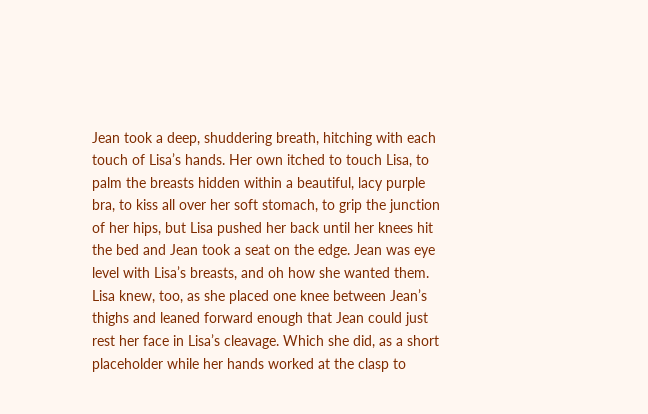Jean took a deep, shuddering breath, hitching with each touch of Lisa’s hands. Her own itched to touch Lisa, to palm the breasts hidden within a beautiful, lacy purple bra, to kiss all over her soft stomach, to grip the junction of her hips, but Lisa pushed her back until her knees hit the bed and Jean took a seat on the edge. Jean was eye level with Lisa’s breasts, and oh how she wanted them. Lisa knew, too, as she placed one knee between Jean’s thighs and leaned forward enough that Jean could just rest her face in Lisa’s cleavage. Which she did, as a short placeholder while her hands worked at the clasp to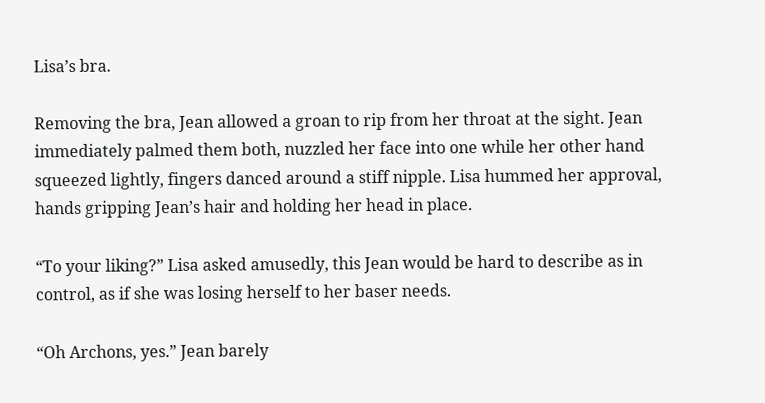Lisa’s bra.

Removing the bra, Jean allowed a groan to rip from her throat at the sight. Jean immediately palmed them both, nuzzled her face into one while her other hand squeezed lightly, fingers danced around a stiff nipple. Lisa hummed her approval, hands gripping Jean’s hair and holding her head in place.

“To your liking?” Lisa asked amusedly, this Jean would be hard to describe as in control, as if she was losing herself to her baser needs.

“Oh Archons, yes.” Jean barely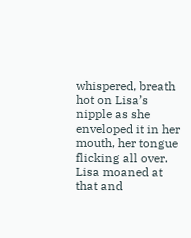whispered, breath hot on Lisa’s nipple as she enveloped it in her mouth, her tongue flicking all over. Lisa moaned at that and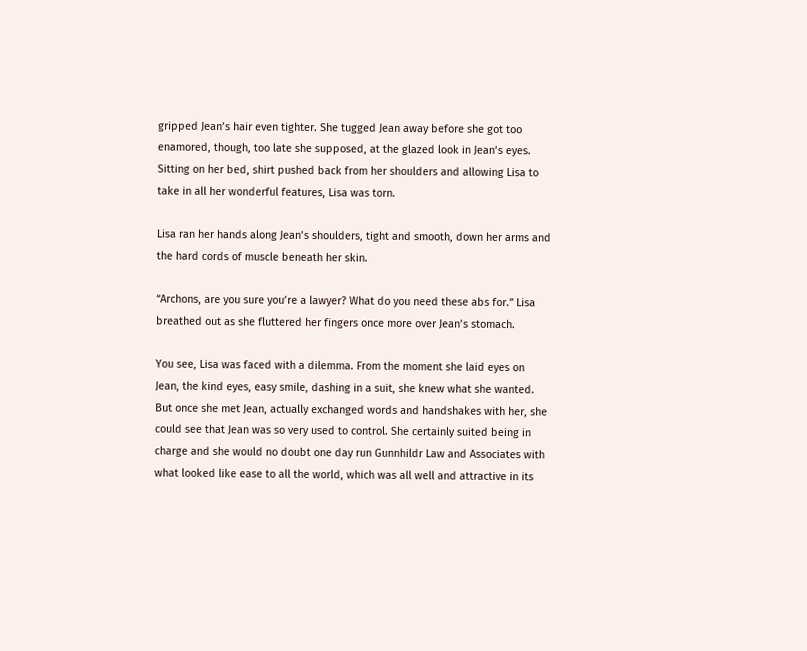gripped Jean’s hair even tighter. She tugged Jean away before she got too enamored, though, too late she supposed, at the glazed look in Jean’s eyes. Sitting on her bed, shirt pushed back from her shoulders and allowing Lisa to take in all her wonderful features, Lisa was torn.

Lisa ran her hands along Jean’s shoulders, tight and smooth, down her arms and the hard cords of muscle beneath her skin.

“Archons, are you sure you’re a lawyer? What do you need these abs for.” Lisa breathed out as she fluttered her fingers once more over Jean’s stomach.

You see, Lisa was faced with a dilemma. From the moment she laid eyes on Jean, the kind eyes, easy smile, dashing in a suit, she knew what she wanted. But once she met Jean, actually exchanged words and handshakes with her, she could see that Jean was so very used to control. She certainly suited being in charge and she would no doubt one day run Gunnhildr Law and Associates with what looked like ease to all the world, which was all well and attractive in its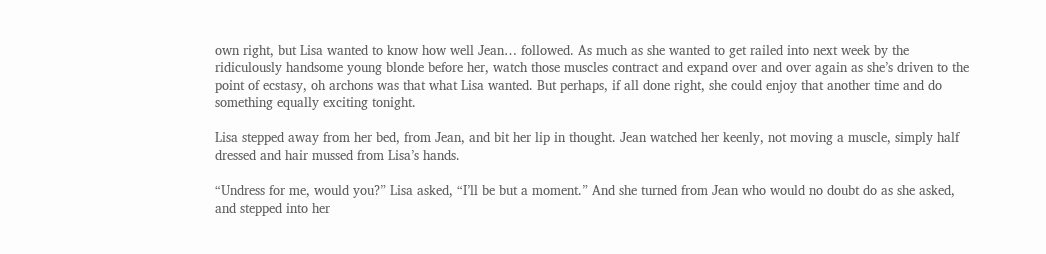own right, but Lisa wanted to know how well Jean… followed. As much as she wanted to get railed into next week by the ridiculously handsome young blonde before her, watch those muscles contract and expand over and over again as she’s driven to the point of ecstasy, oh archons was that what Lisa wanted. But perhaps, if all done right, she could enjoy that another time and do something equally exciting tonight.

Lisa stepped away from her bed, from Jean, and bit her lip in thought. Jean watched her keenly, not moving a muscle, simply half dressed and hair mussed from Lisa’s hands.

“Undress for me, would you?” Lisa asked, “I’ll be but a moment.” And she turned from Jean who would no doubt do as she asked, and stepped into her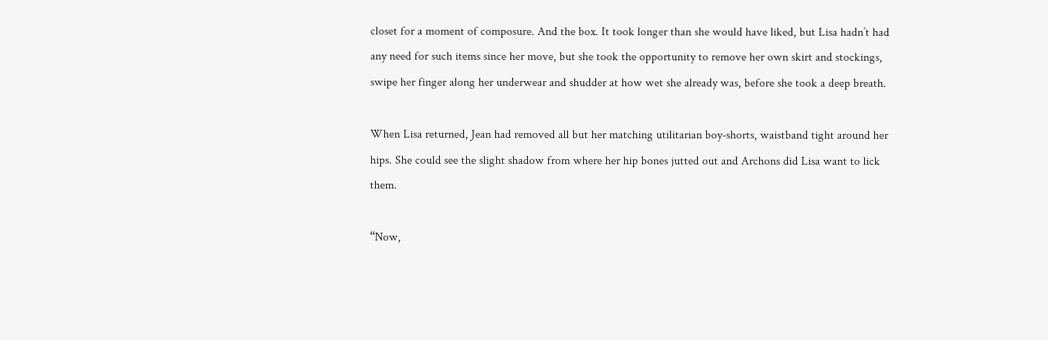closet for a moment of composure. And the box. It took longer than she would have liked, but Lisa hadn’t had any need for such items since her move, but she took the opportunity to remove her own skirt and stockings, swipe her finger along her underwear and shudder at how wet she already was, before she took a deep breath.

When Lisa returned, Jean had removed all but her matching utilitarian boy-shorts, waistband tight around her hips. She could see the slight shadow from where her hip bones jutted out and Archons did Lisa want to lick them.

“Now,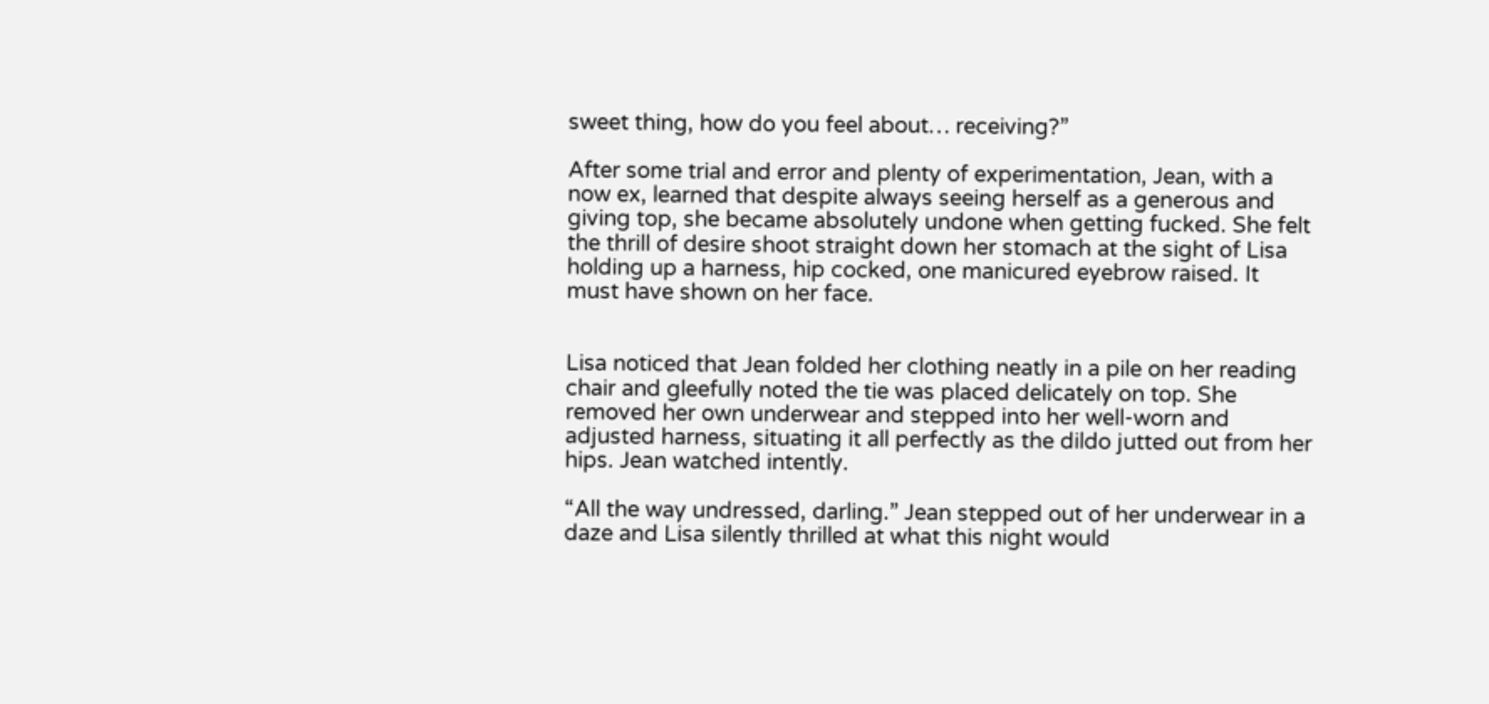sweet thing, how do you feel about… receiving?”

After some trial and error and plenty of experimentation, Jean, with a now ex, learned that despite always seeing herself as a generous and giving top, she became absolutely undone when getting fucked. She felt the thrill of desire shoot straight down her stomach at the sight of Lisa holding up a harness, hip cocked, one manicured eyebrow raised. It must have shown on her face.


Lisa noticed that Jean folded her clothing neatly in a pile on her reading chair and gleefully noted the tie was placed delicately on top. She removed her own underwear and stepped into her well-worn and adjusted harness, situating it all perfectly as the dildo jutted out from her hips. Jean watched intently.

“All the way undressed, darling.” Jean stepped out of her underwear in a daze and Lisa silently thrilled at what this night would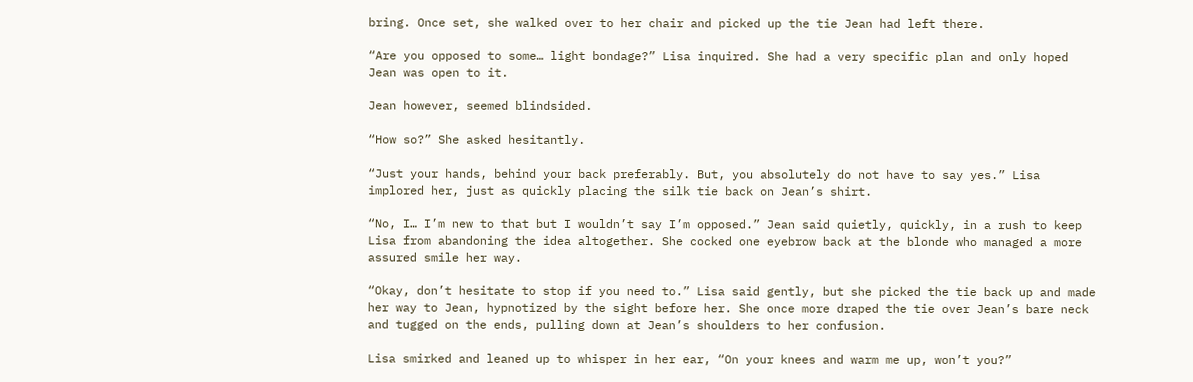bring. Once set, she walked over to her chair and picked up the tie Jean had left there.

“Are you opposed to some… light bondage?” Lisa inquired. She had a very specific plan and only hoped Jean was open to it.

Jean however, seemed blindsided.

“How so?” She asked hesitantly.

“Just your hands, behind your back preferably. But, you absolutely do not have to say yes.” Lisa implored her, just as quickly placing the silk tie back on Jean’s shirt.

“No, I… I’m new to that but I wouldn’t say I’m opposed.” Jean said quietly, quickly, in a rush to keep Lisa from abandoning the idea altogether. She cocked one eyebrow back at the blonde who managed a more assured smile her way.

“Okay, don’t hesitate to stop if you need to.” Lisa said gently, but she picked the tie back up and made her way to Jean, hypnotized by the sight before her. She once more draped the tie over Jean’s bare neck and tugged on the ends, pulling down at Jean’s shoulders to her confusion.

Lisa smirked and leaned up to whisper in her ear, “On your knees and warm me up, won’t you?”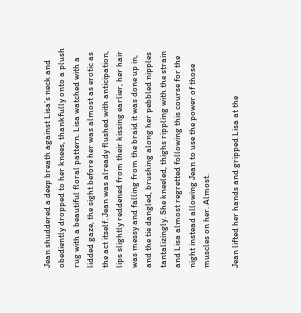Jean shuddered a deep breath against Lisa’s neck and obediently dropped to her knees, thankfully onto a plush rug with a beautiful floral pattern. Lisa watched with a lidded gaze, the sight before her was almost as erotic as the act itself. Jean was already flushed with anticipation, lips slightly reddened from their kissing earlier, her hair was messy and falling from the braid it was done up in, and the tie dangled, brushing along her pebbled nipples tantalizingly. She kneeled, thighs rippling with the strain and Lisa almost regretted following this course for the night instead allowing Jean to use the power of those muscles on her. Almost.

Jean lifted her hands and gripped Lisa at the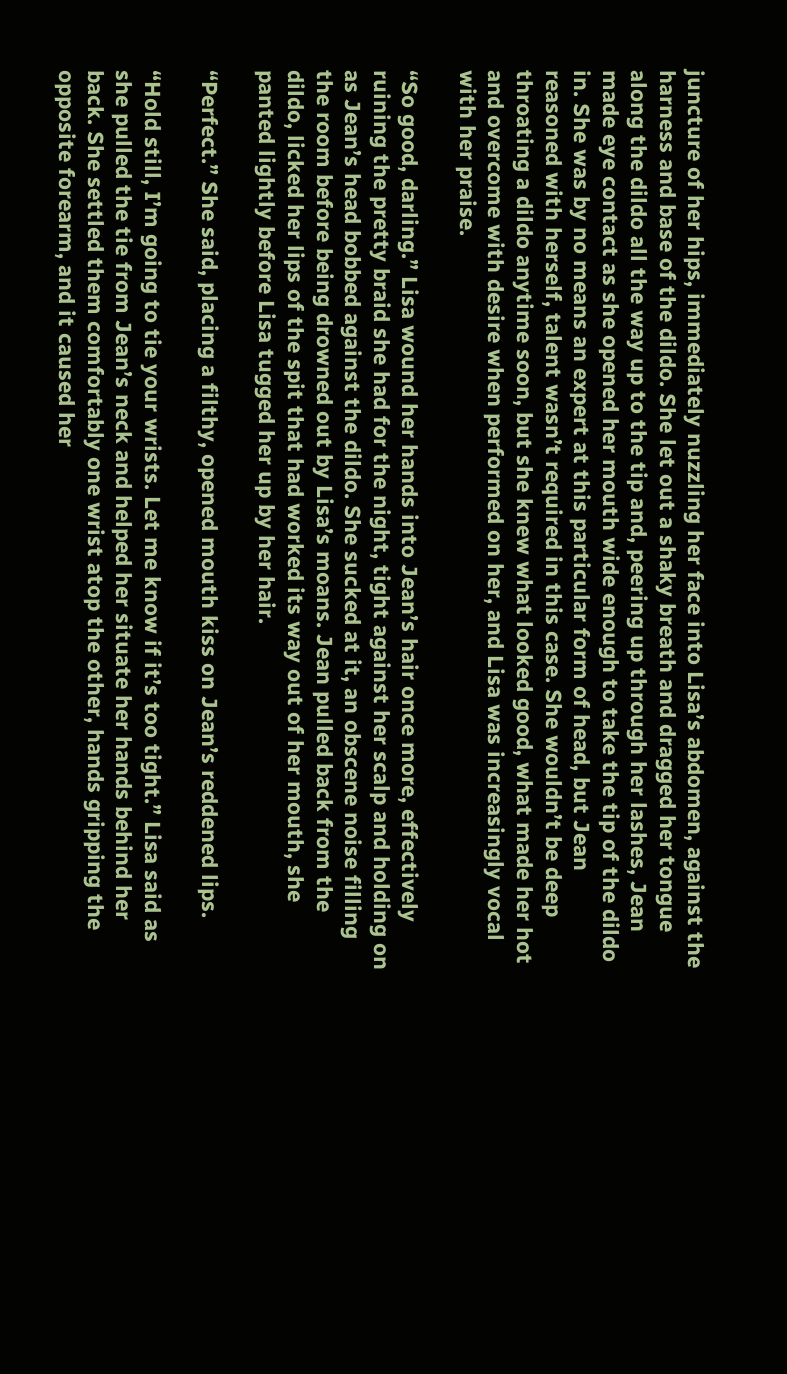juncture of her hips, immediately nuzzling her face into Lisa’s abdomen, against the harness and base of the dildo. She let out a shaky breath and dragged her tongue along the dildo all the way up to the tip and, peering up through her lashes, Jean made eye contact as she opened her mouth wide enough to take the tip of the dildo in. She was by no means an expert at this particular form of head, but Jean reasoned with herself, talent wasn’t required in this case. She wouldn’t be deep throating a dildo anytime soon, but she knew what looked good, what made her hot and overcome with desire when performed on her, and Lisa was increasingly vocal with her praise.

“So good, darling.” Lisa wound her hands into Jean’s hair once more, effectively ruining the pretty braid she had for the night, tight against her scalp and holding on as Jean’s head bobbed against the dildo. She sucked at it, an obscene noise filling the room before being drowned out by Lisa’s moans. Jean pulled back from the dildo, licked her lips of the spit that had worked its way out of her mouth, she panted lightly before Lisa tugged her up by her hair.

“Perfect.” She said, placing a filthy, opened mouth kiss on Jean’s reddened lips.

“Hold still, I’m going to tie your wrists. Let me know if it’s too tight.” Lisa said as she pulled the tie from Jean’s neck and helped her situate her hands behind her back. She settled them comfortably one wrist atop the other, hands gripping the opposite forearm, and it caused her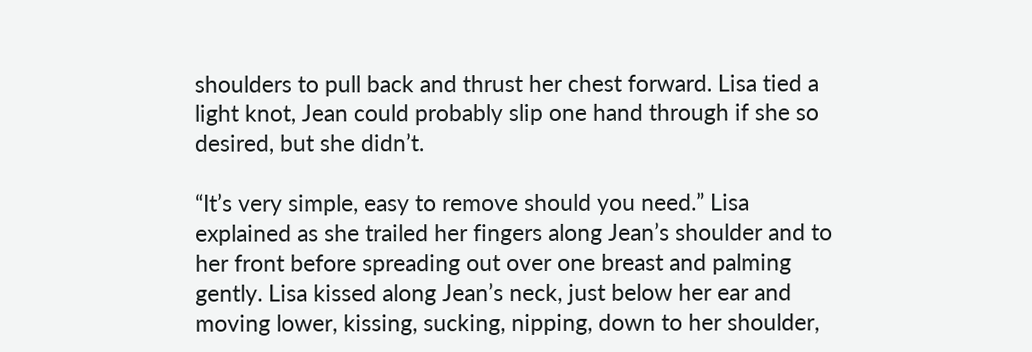shoulders to pull back and thrust her chest forward. Lisa tied a light knot, Jean could probably slip one hand through if she so desired, but she didn’t.

“It’s very simple, easy to remove should you need.” Lisa explained as she trailed her fingers along Jean’s shoulder and to her front before spreading out over one breast and palming gently. Lisa kissed along Jean’s neck, just below her ear and moving lower, kissing, sucking, nipping, down to her shoulder,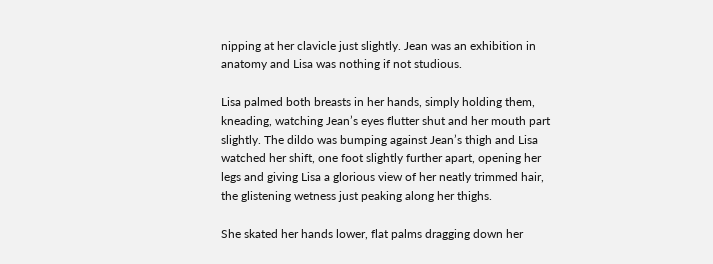nipping at her clavicle just slightly. Jean was an exhibition in anatomy and Lisa was nothing if not studious.

Lisa palmed both breasts in her hands, simply holding them, kneading, watching Jean’s eyes flutter shut and her mouth part slightly. The dildo was bumping against Jean’s thigh and Lisa watched her shift, one foot slightly further apart, opening her legs and giving Lisa a glorious view of her neatly trimmed hair, the glistening wetness just peaking along her thighs.

She skated her hands lower, flat palms dragging down her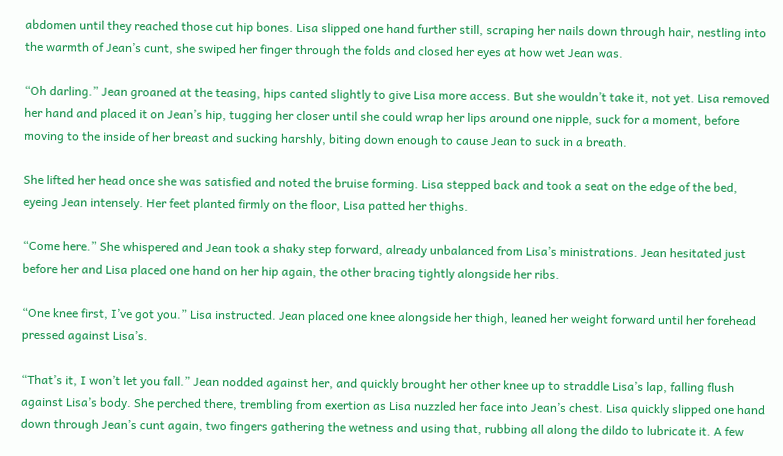abdomen until they reached those cut hip bones. Lisa slipped one hand further still, scraping her nails down through hair, nestling into the warmth of Jean’s cunt, she swiped her finger through the folds and closed her eyes at how wet Jean was.

“Oh darling.” Jean groaned at the teasing, hips canted slightly to give Lisa more access. But she wouldn’t take it, not yet. Lisa removed her hand and placed it on Jean’s hip, tugging her closer until she could wrap her lips around one nipple, suck for a moment, before moving to the inside of her breast and sucking harshly, biting down enough to cause Jean to suck in a breath.

She lifted her head once she was satisfied and noted the bruise forming. Lisa stepped back and took a seat on the edge of the bed, eyeing Jean intensely. Her feet planted firmly on the floor, Lisa patted her thighs.

“Come here.” She whispered and Jean took a shaky step forward, already unbalanced from Lisa’s ministrations. Jean hesitated just before her and Lisa placed one hand on her hip again, the other bracing tightly alongside her ribs.

“One knee first, I’ve got you.” Lisa instructed. Jean placed one knee alongside her thigh, leaned her weight forward until her forehead pressed against Lisa’s.

“That’s it, I won’t let you fall.” Jean nodded against her, and quickly brought her other knee up to straddle Lisa’s lap, falling flush against Lisa’s body. She perched there, trembling from exertion as Lisa nuzzled her face into Jean’s chest. Lisa quickly slipped one hand down through Jean’s cunt again, two fingers gathering the wetness and using that, rubbing all along the dildo to lubricate it. A few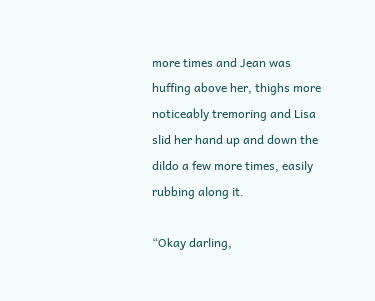more times and Jean was huffing above her, thighs more noticeably tremoring and Lisa slid her hand up and down the dildo a few more times, easily rubbing along it.

“Okay darling,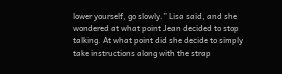lower yourself, go slowly.” Lisa said, and she wondered at what point Jean decided to stop talking. At what point did she decide to simply take instructions along with the strap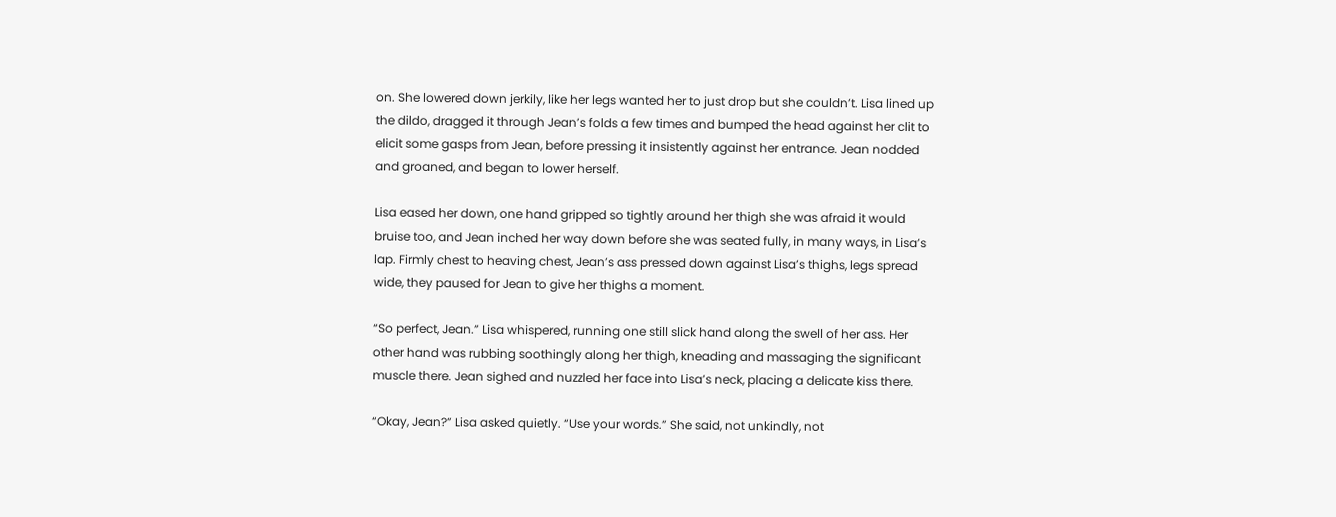on. She lowered down jerkily, like her legs wanted her to just drop but she couldn’t. Lisa lined up the dildo, dragged it through Jean’s folds a few times and bumped the head against her clit to elicit some gasps from Jean, before pressing it insistently against her entrance. Jean nodded and groaned, and began to lower herself.

Lisa eased her down, one hand gripped so tightly around her thigh she was afraid it would bruise too, and Jean inched her way down before she was seated fully, in many ways, in Lisa’s lap. Firmly chest to heaving chest, Jean’s ass pressed down against Lisa’s thighs, legs spread wide, they paused for Jean to give her thighs a moment.

“So perfect, Jean.” Lisa whispered, running one still slick hand along the swell of her ass. Her other hand was rubbing soothingly along her thigh, kneading and massaging the significant muscle there. Jean sighed and nuzzled her face into Lisa’s neck, placing a delicate kiss there.

“Okay, Jean?” Lisa asked quietly. “Use your words.” She said, not unkindly, not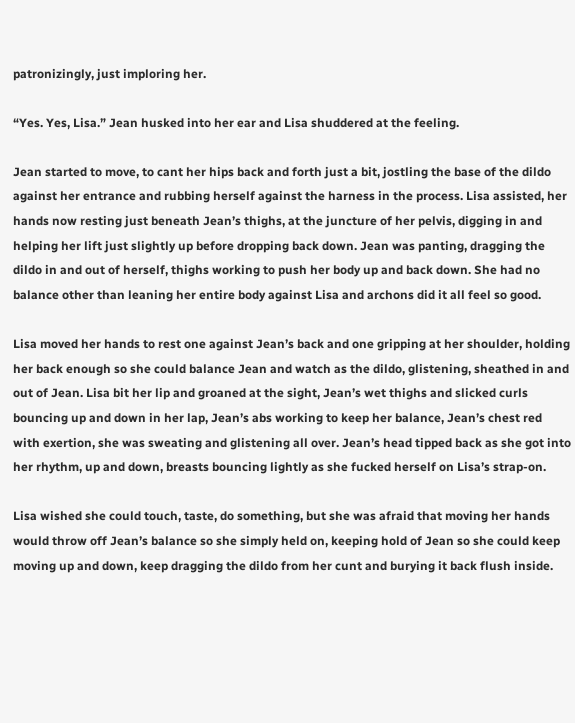patronizingly, just imploring her.

“Yes. Yes, Lisa.” Jean husked into her ear and Lisa shuddered at the feeling.

Jean started to move, to cant her hips back and forth just a bit, jostling the base of the dildo against her entrance and rubbing herself against the harness in the process. Lisa assisted, her hands now resting just beneath Jean’s thighs, at the juncture of her pelvis, digging in and helping her lift just slightly up before dropping back down. Jean was panting, dragging the dildo in and out of herself, thighs working to push her body up and back down. She had no balance other than leaning her entire body against Lisa and archons did it all feel so good.

Lisa moved her hands to rest one against Jean’s back and one gripping at her shoulder, holding her back enough so she could balance Jean and watch as the dildo, glistening, sheathed in and out of Jean. Lisa bit her lip and groaned at the sight, Jean’s wet thighs and slicked curls bouncing up and down in her lap, Jean’s abs working to keep her balance, Jean’s chest red with exertion, she was sweating and glistening all over. Jean’s head tipped back as she got into her rhythm, up and down, breasts bouncing lightly as she fucked herself on Lisa’s strap-on.

Lisa wished she could touch, taste, do something, but she was afraid that moving her hands would throw off Jean’s balance so she simply held on, keeping hold of Jean so she could keep moving up and down, keep dragging the dildo from her cunt and burying it back flush inside.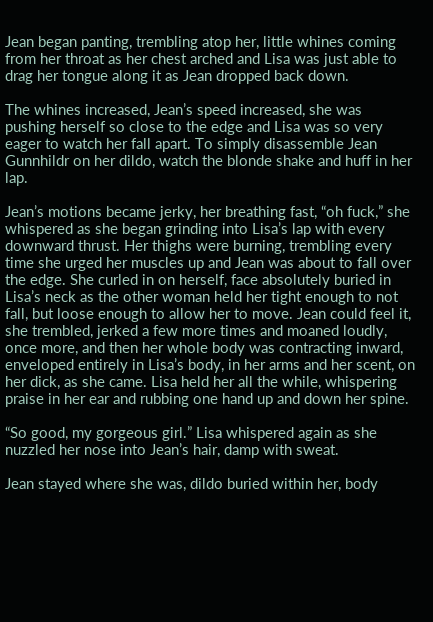Jean began panting, trembling atop her, little whines coming from her throat as her chest arched and Lisa was just able to drag her tongue along it as Jean dropped back down.

The whines increased, Jean’s speed increased, she was pushing herself so close to the edge and Lisa was so very eager to watch her fall apart. To simply disassemble Jean Gunnhildr on her dildo, watch the blonde shake and huff in her lap.

Jean’s motions became jerky, her breathing fast, “oh fuck,” she whispered as she began grinding into Lisa’s lap with every downward thrust. Her thighs were burning, trembling every time she urged her muscles up and Jean was about to fall over the edge. She curled in on herself, face absolutely buried in Lisa’s neck as the other woman held her tight enough to not fall, but loose enough to allow her to move. Jean could feel it, she trembled, jerked a few more times and moaned loudly, once more, and then her whole body was contracting inward, enveloped entirely in Lisa’s body, in her arms and her scent, on her dick, as she came. Lisa held her all the while, whispering praise in her ear and rubbing one hand up and down her spine.

“So good, my gorgeous girl.” Lisa whispered again as she nuzzled her nose into Jean’s hair, damp with sweat.

Jean stayed where she was, dildo buried within her, body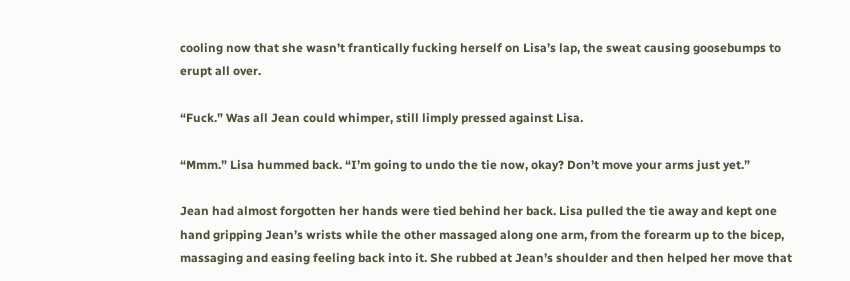cooling now that she wasn’t frantically fucking herself on Lisa’s lap, the sweat causing goosebumps to erupt all over.

“Fuck.” Was all Jean could whimper, still limply pressed against Lisa.

“Mmm.” Lisa hummed back. “I’m going to undo the tie now, okay? Don’t move your arms just yet.”

Jean had almost forgotten her hands were tied behind her back. Lisa pulled the tie away and kept one hand gripping Jean’s wrists while the other massaged along one arm, from the forearm up to the bicep, massaging and easing feeling back into it. She rubbed at Jean’s shoulder and then helped her move that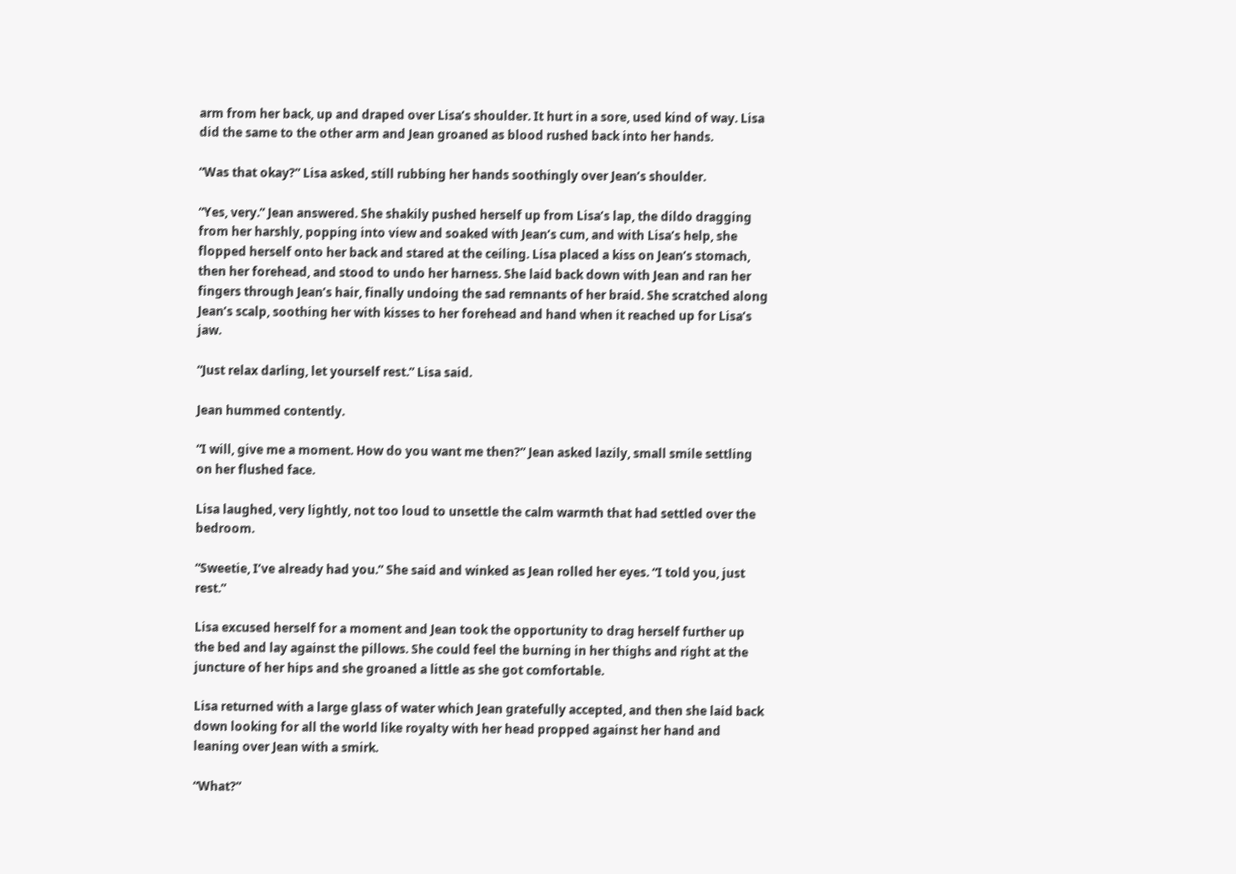arm from her back, up and draped over Lisa’s shoulder. It hurt in a sore, used kind of way. Lisa did the same to the other arm and Jean groaned as blood rushed back into her hands.

“Was that okay?” Lisa asked, still rubbing her hands soothingly over Jean’s shoulder.

“Yes, very.” Jean answered. She shakily pushed herself up from Lisa’s lap, the dildo dragging from her harshly, popping into view and soaked with Jean’s cum, and with Lisa’s help, she flopped herself onto her back and stared at the ceiling. Lisa placed a kiss on Jean’s stomach, then her forehead, and stood to undo her harness. She laid back down with Jean and ran her fingers through Jean’s hair, finally undoing the sad remnants of her braid. She scratched along Jean’s scalp, soothing her with kisses to her forehead and hand when it reached up for Lisa’s jaw.

“Just relax darling, let yourself rest.” Lisa said.

Jean hummed contently.

“I will, give me a moment. How do you want me then?” Jean asked lazily, small smile settling on her flushed face.

Lisa laughed, very lightly, not too loud to unsettle the calm warmth that had settled over the bedroom.

“Sweetie, I’ve already had you.” She said and winked as Jean rolled her eyes. “I told you, just rest.”

Lisa excused herself for a moment and Jean took the opportunity to drag herself further up the bed and lay against the pillows. She could feel the burning in her thighs and right at the juncture of her hips and she groaned a little as she got comfortable.

Lisa returned with a large glass of water which Jean gratefully accepted, and then she laid back down looking for all the world like royalty with her head propped against her hand and leaning over Jean with a smirk.

“What?”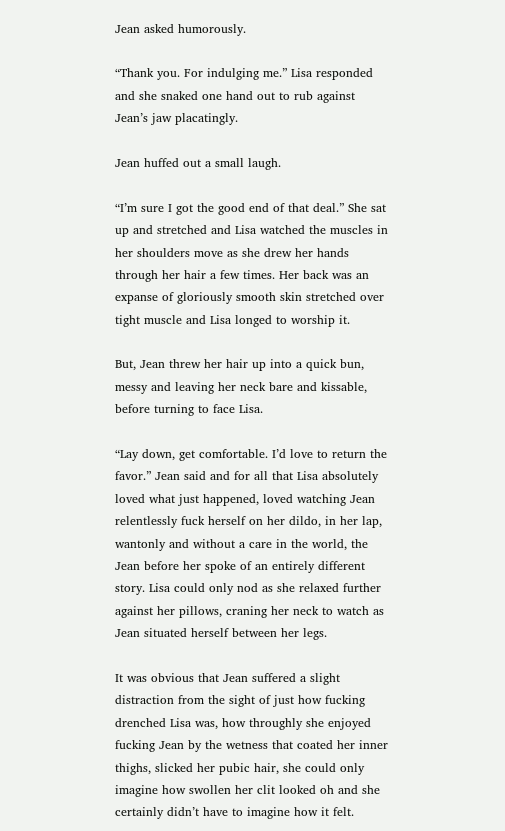Jean asked humorously.

“Thank you. For indulging me.” Lisa responded and she snaked one hand out to rub against Jean’s jaw placatingly.

Jean huffed out a small laugh.

“I’m sure I got the good end of that deal.” She sat up and stretched and Lisa watched the muscles in her shoulders move as she drew her hands through her hair a few times. Her back was an expanse of gloriously smooth skin stretched over tight muscle and Lisa longed to worship it.

But, Jean threw her hair up into a quick bun, messy and leaving her neck bare and kissable, before turning to face Lisa.

“Lay down, get comfortable. I’d love to return the favor.” Jean said and for all that Lisa absolutely loved what just happened, loved watching Jean relentlessly fuck herself on her dildo, in her lap, wantonly and without a care in the world, the Jean before her spoke of an entirely different story. Lisa could only nod as she relaxed further against her pillows, craning her neck to watch as Jean situated herself between her legs.

It was obvious that Jean suffered a slight distraction from the sight of just how fucking drenched Lisa was, how throughly she enjoyed fucking Jean by the wetness that coated her inner thighs, slicked her pubic hair, she could only imagine how swollen her clit looked oh and she certainly didn’t have to imagine how it felt.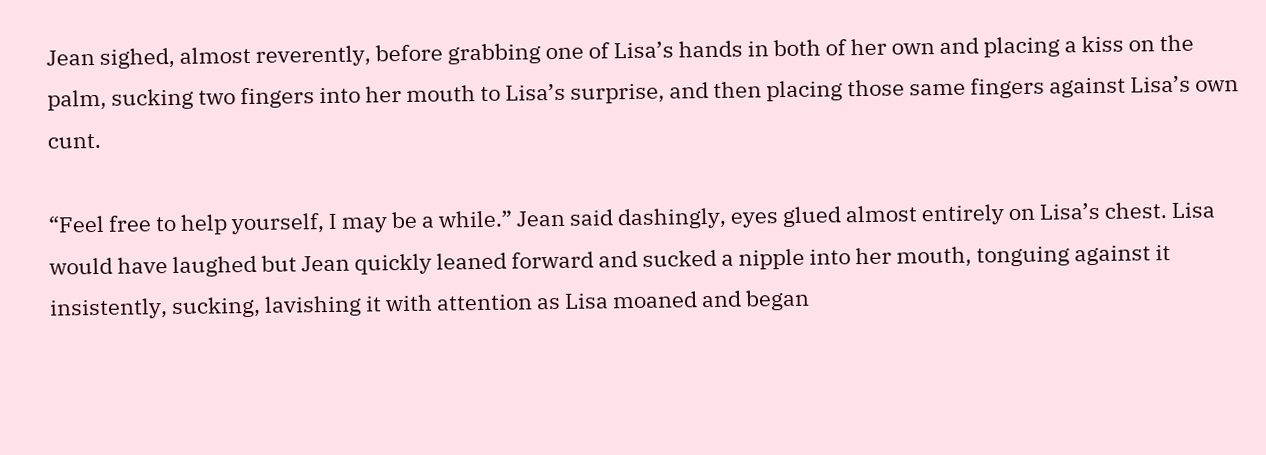Jean sighed, almost reverently, before grabbing one of Lisa’s hands in both of her own and placing a kiss on the palm, sucking two fingers into her mouth to Lisa’s surprise, and then placing those same fingers against Lisa’s own cunt.

“Feel free to help yourself, I may be a while.” Jean said dashingly, eyes glued almost entirely on Lisa’s chest. Lisa would have laughed but Jean quickly leaned forward and sucked a nipple into her mouth, tonguing against it insistently, sucking, lavishing it with attention as Lisa moaned and began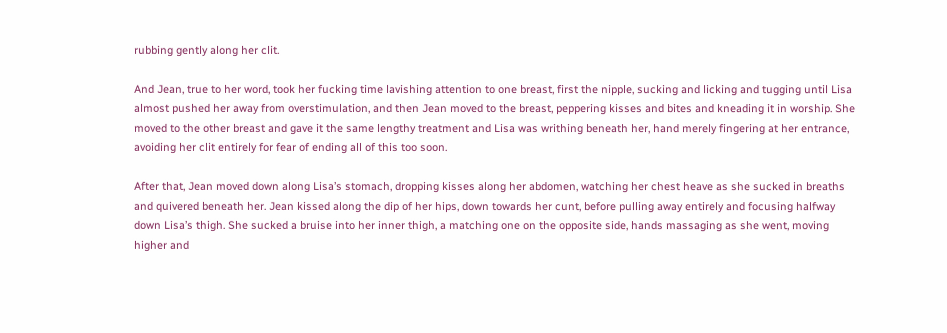rubbing gently along her clit.

And Jean, true to her word, took her fucking time lavishing attention to one breast, first the nipple, sucking and licking and tugging until Lisa almost pushed her away from overstimulation, and then Jean moved to the breast, peppering kisses and bites and kneading it in worship. She moved to the other breast and gave it the same lengthy treatment and Lisa was writhing beneath her, hand merely fingering at her entrance, avoiding her clit entirely for fear of ending all of this too soon.

After that, Jean moved down along Lisa’s stomach, dropping kisses along her abdomen, watching her chest heave as she sucked in breaths and quivered beneath her. Jean kissed along the dip of her hips, down towards her cunt, before pulling away entirely and focusing halfway down Lisa’s thigh. She sucked a bruise into her inner thigh, a matching one on the opposite side, hands massaging as she went, moving higher and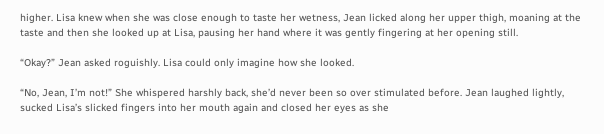higher. Lisa knew when she was close enough to taste her wetness, Jean licked along her upper thigh, moaning at the taste and then she looked up at Lisa, pausing her hand where it was gently fingering at her opening still.

“Okay?” Jean asked roguishly. Lisa could only imagine how she looked.

“No, Jean, I’m not!” She whispered harshly back, she’d never been so over stimulated before. Jean laughed lightly, sucked Lisa’s slicked fingers into her mouth again and closed her eyes as she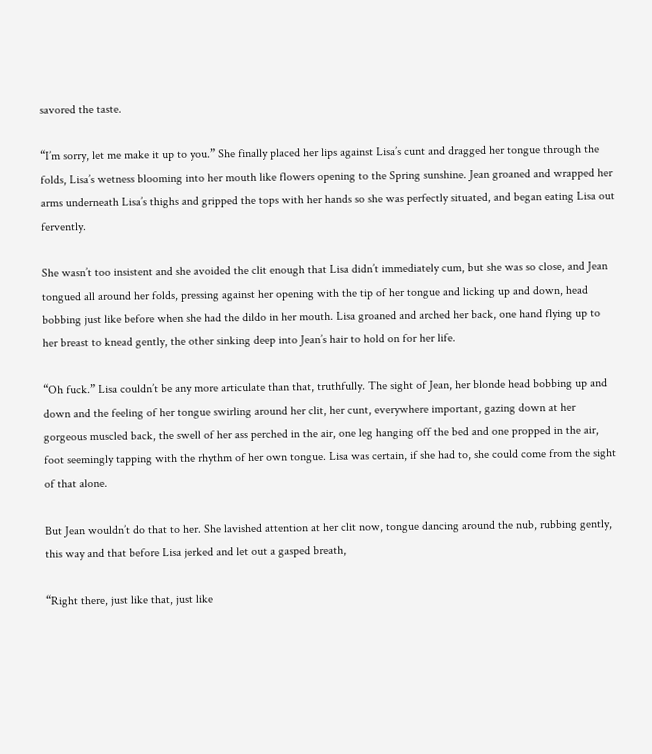savored the taste.

“I’m sorry, let me make it up to you.” She finally placed her lips against Lisa’s cunt and dragged her tongue through the folds, Lisa’s wetness blooming into her mouth like flowers opening to the Spring sunshine. Jean groaned and wrapped her arms underneath Lisa’s thighs and gripped the tops with her hands so she was perfectly situated, and began eating Lisa out fervently.

She wasn’t too insistent and she avoided the clit enough that Lisa didn’t immediately cum, but she was so close, and Jean tongued all around her folds, pressing against her opening with the tip of her tongue and licking up and down, head bobbing just like before when she had the dildo in her mouth. Lisa groaned and arched her back, one hand flying up to her breast to knead gently, the other sinking deep into Jean’s hair to hold on for her life.

“Oh fuck.” Lisa couldn’t be any more articulate than that, truthfully. The sight of Jean, her blonde head bobbing up and down and the feeling of her tongue swirling around her clit, her cunt, everywhere important, gazing down at her gorgeous muscled back, the swell of her ass perched in the air, one leg hanging off the bed and one propped in the air, foot seemingly tapping with the rhythm of her own tongue. Lisa was certain, if she had to, she could come from the sight of that alone.

But Jean wouldn’t do that to her. She lavished attention at her clit now, tongue dancing around the nub, rubbing gently, this way and that before Lisa jerked and let out a gasped breath,

“Right there, just like that, just like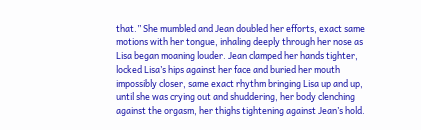that.” She mumbled and Jean doubled her efforts, exact same motions with her tongue, inhaling deeply through her nose as Lisa began moaning louder. Jean clamped her hands tighter, locked Lisa’s hips against her face and buried her mouth impossibly closer, same exact rhythm bringing Lisa up and up, until she was crying out and shuddering, her body clenching against the orgasm, her thighs tightening against Jean’s hold.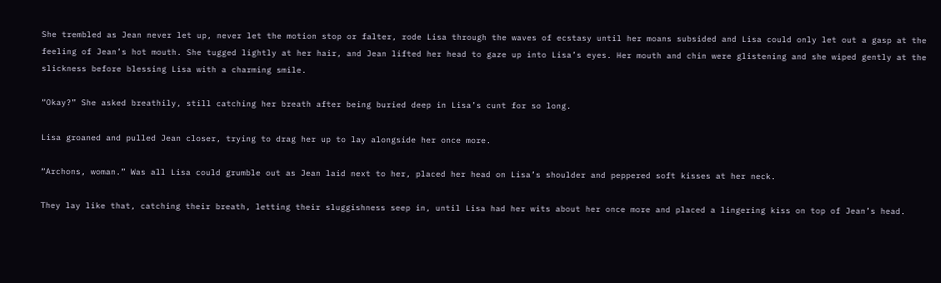She trembled as Jean never let up, never let the motion stop or falter, rode Lisa through the waves of ecstasy until her moans subsided and Lisa could only let out a gasp at the feeling of Jean’s hot mouth. She tugged lightly at her hair, and Jean lifted her head to gaze up into Lisa’s eyes. Her mouth and chin were glistening and she wiped gently at the slickness before blessing Lisa with a charming smile.

“Okay?” She asked breathily, still catching her breath after being buried deep in Lisa’s cunt for so long.

Lisa groaned and pulled Jean closer, trying to drag her up to lay alongside her once more.

“Archons, woman.” Was all Lisa could grumble out as Jean laid next to her, placed her head on Lisa’s shoulder and peppered soft kisses at her neck.

They lay like that, catching their breath, letting their sluggishness seep in, until Lisa had her wits about her once more and placed a lingering kiss on top of Jean’s head.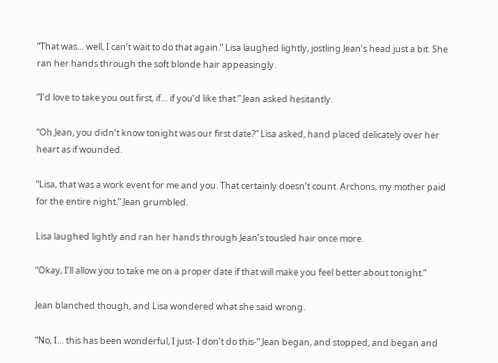“That was… well, I can’t wait to do that again.” Lisa laughed lightly, jostling Jean’s head just a bit. She ran her hands through the soft blonde hair appeasingly.

“I’d love to take you out first, if… if you’d like that.” Jean asked hesitantly.

“Oh Jean, you didn’t know tonight was our first date?” Lisa asked, hand placed delicately over her heart as if wounded.

“Lisa, that was a work event for me and you. That certainly doesn’t count. Archons, my mother paid for the entire night.” Jean grumbled.

Lisa laughed lightly and ran her hands through Jean’s tousled hair once more.

“Okay, I’ll allow you to take me on a proper date if that will make you feel better about tonight.”

Jean blanched though, and Lisa wondered what she said wrong.

“No, I… this has been wonderful, I just- I don’t do this-” Jean began, and stopped, and began and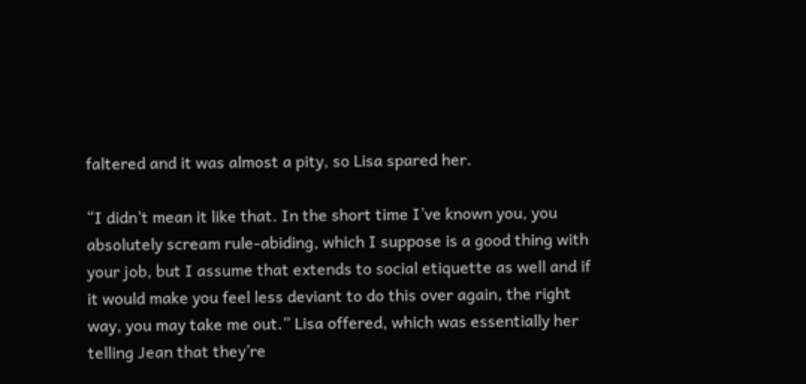faltered and it was almost a pity, so Lisa spared her.

“I didn’t mean it like that. In the short time I’ve known you, you absolutely scream rule-abiding, which I suppose is a good thing with your job, but I assume that extends to social etiquette as well and if it would make you feel less deviant to do this over again, the right way, you may take me out.” Lisa offered, which was essentially her telling Jean that they’re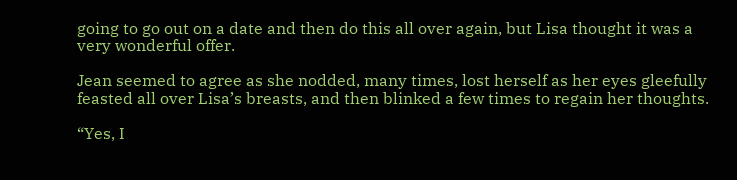going to go out on a date and then do this all over again, but Lisa thought it was a very wonderful offer.

Jean seemed to agree as she nodded, many times, lost herself as her eyes gleefully feasted all over Lisa’s breasts, and then blinked a few times to regain her thoughts.

“Yes, I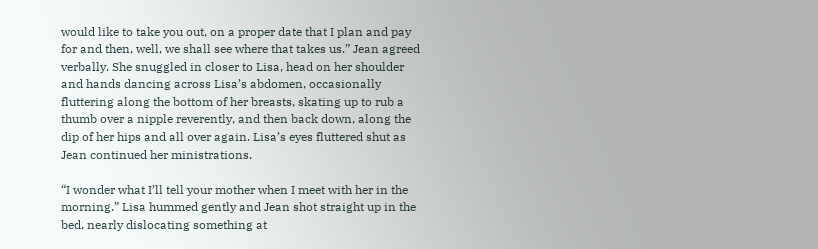would like to take you out, on a proper date that I plan and pay for and then, well, we shall see where that takes us.” Jean agreed verbally. She snuggled in closer to Lisa, head on her shoulder and hands dancing across Lisa’s abdomen, occasionally fluttering along the bottom of her breasts, skating up to rub a thumb over a nipple reverently, and then back down, along the dip of her hips and all over again. Lisa’s eyes fluttered shut as Jean continued her ministrations.

“I wonder what I’ll tell your mother when I meet with her in the morning.” Lisa hummed gently and Jean shot straight up in the bed, nearly dislocating something at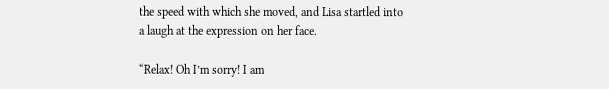the speed with which she moved, and Lisa startled into a laugh at the expression on her face.

“Relax! Oh I’m sorry! I am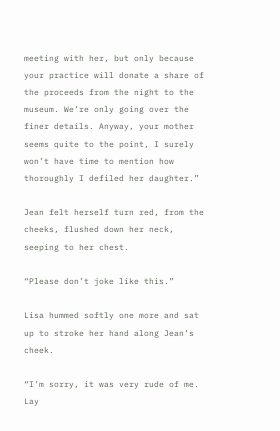meeting with her, but only because your practice will donate a share of the proceeds from the night to the museum. We’re only going over the finer details. Anyway, your mother seems quite to the point, I surely won’t have time to mention how thoroughly I defiled her daughter.”

Jean felt herself turn red, from the cheeks, flushed down her neck, seeping to her chest.

“Please don’t joke like this.”

Lisa hummed softly one more and sat up to stroke her hand along Jean’s cheek.

“I’m sorry, it was very rude of me. Lay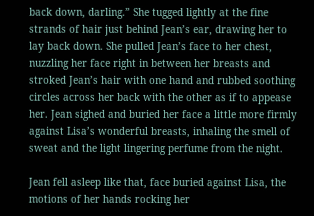back down, darling.” She tugged lightly at the fine strands of hair just behind Jean’s ear, drawing her to lay back down. She pulled Jean’s face to her chest, nuzzling her face right in between her breasts and stroked Jean’s hair with one hand and rubbed soothing circles across her back with the other as if to appease her. Jean sighed and buried her face a little more firmly against Lisa’s wonderful breasts, inhaling the smell of sweat and the light lingering perfume from the night.

Jean fell asleep like that, face buried against Lisa, the motions of her hands rocking her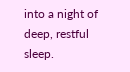into a night of deep, restful sleep.